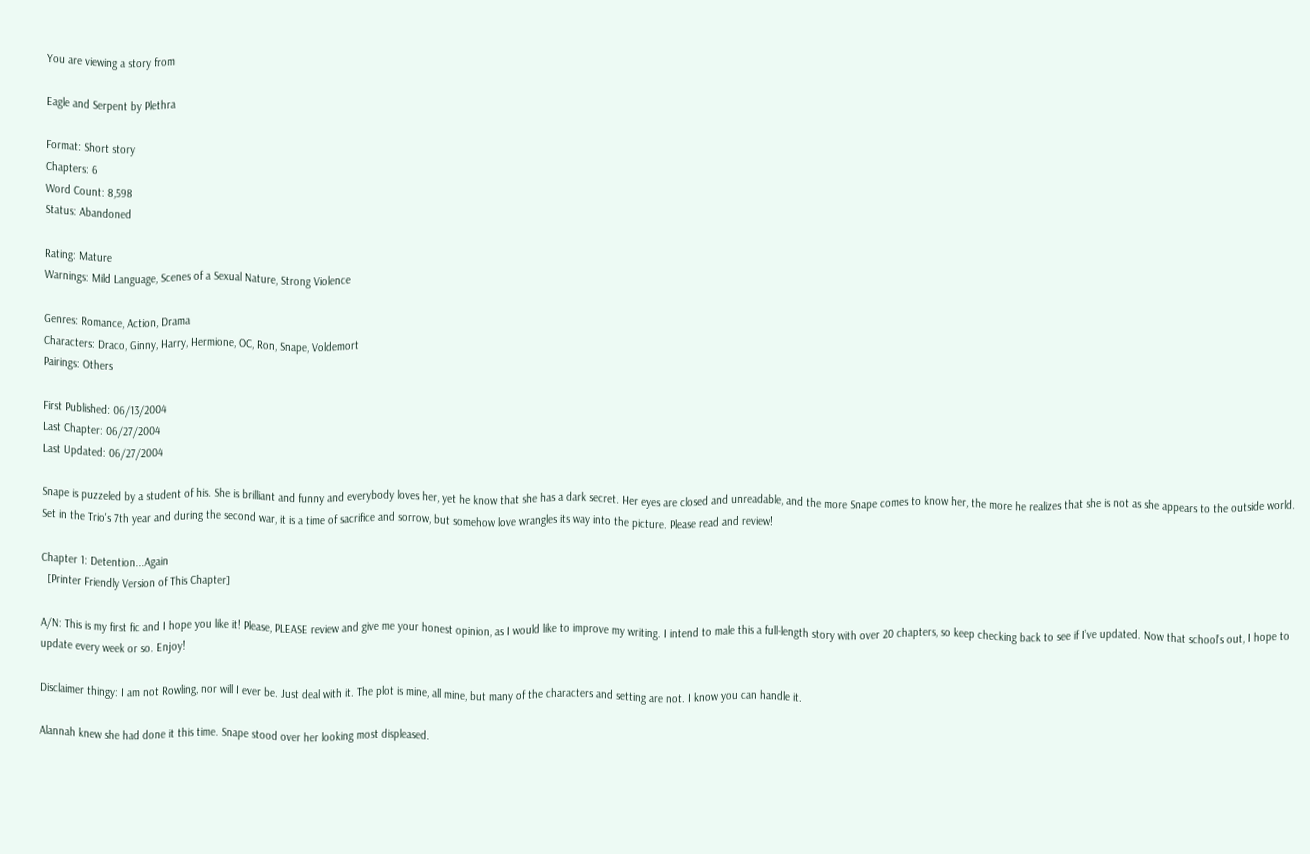You are viewing a story from

Eagle and Serpent by Plethra

Format: Short story
Chapters: 6
Word Count: 8,598
Status: Abandoned

Rating: Mature
Warnings: Mild Language, Scenes of a Sexual Nature, Strong Violence

Genres: Romance, Action, Drama
Characters: Draco, Ginny, Harry, Hermione, OC, Ron, Snape, Voldemort
Pairings: Others

First Published: 06/13/2004
Last Chapter: 06/27/2004
Last Updated: 06/27/2004

Snape is puzzeled by a student of his. She is brilliant and funny and everybody loves her, yet he know that she has a dark secret. Her eyes are closed and unreadable, and the more Snape comes to know her, the more he realizes that she is not as she appears to the outside world. Set in the Trio's 7th year and during the second war, it is a time of sacrifice and sorrow, but somehow love wrangles its way into the picture. Please read and review!

Chapter 1: Detention...Again
  [Printer Friendly Version of This Chapter]

A/N: This is my first fic and I hope you like it! Please, PLEASE review and give me your honest opinion, as I would like to improve my writing. I intend to male this a full-length story with over 20 chapters, so keep checking back to see if I’ve updated. Now that school’s out, I hope to update every week or so. Enjoy!

Disclaimer thingy: I am not Rowling, nor will I ever be. Just deal with it. The plot is mine, all mine, but many of the characters and setting are not. I know you can handle it.

Alannah knew she had done it this time. Snape stood over her looking most displeased.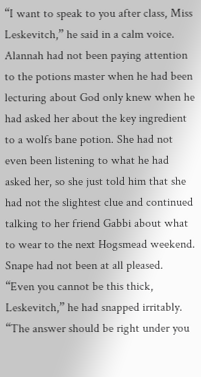“I want to speak to you after class, Miss Leskevitch,” he said in a calm voice. Alannah had not been paying attention to the potions master when he had been lecturing about God only knew when he had asked her about the key ingredient to a wolfs bane potion. She had not even been listening to what he had asked her, so she just told him that she had not the slightest clue and continued talking to her friend Gabbi about what to wear to the next Hogsmead weekend. Snape had not been at all pleased.
“Even you cannot be this thick, Leskevitch,” he had snapped irritably. “The answer should be right under you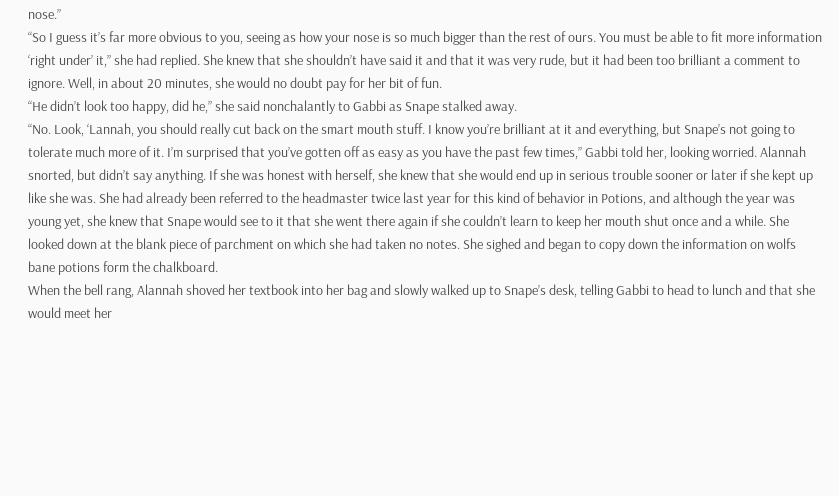nose.”
“So I guess it’s far more obvious to you, seeing as how your nose is so much bigger than the rest of ours. You must be able to fit more information ‘right under’ it,” she had replied. She knew that she shouldn’t have said it and that it was very rude, but it had been too brilliant a comment to ignore. Well, in about 20 minutes, she would no doubt pay for her bit of fun.
“He didn’t look too happy, did he,” she said nonchalantly to Gabbi as Snape stalked away.
“No. Look, ‘Lannah, you should really cut back on the smart mouth stuff. I know you’re brilliant at it and everything, but Snape’s not going to tolerate much more of it. I’m surprised that you’ve gotten off as easy as you have the past few times,” Gabbi told her, looking worried. Alannah snorted, but didn’t say anything. If she was honest with herself, she knew that she would end up in serious trouble sooner or later if she kept up like she was. She had already been referred to the headmaster twice last year for this kind of behavior in Potions, and although the year was young yet, she knew that Snape would see to it that she went there again if she couldn’t learn to keep her mouth shut once and a while. She looked down at the blank piece of parchment on which she had taken no notes. She sighed and began to copy down the information on wolfs bane potions form the chalkboard.
When the bell rang, Alannah shoved her textbook into her bag and slowly walked up to Snape’s desk, telling Gabbi to head to lunch and that she would meet her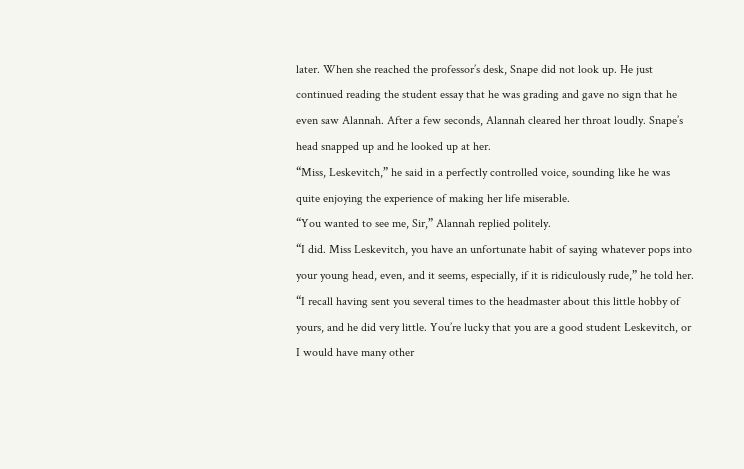later. When she reached the professor’s desk, Snape did not look up. He just continued reading the student essay that he was grading and gave no sign that he even saw Alannah. After a few seconds, Alannah cleared her throat loudly. Snape’s head snapped up and he looked up at her.
“Miss, Leskevitch,” he said in a perfectly controlled voice, sounding like he was quite enjoying the experience of making her life miserable.
“You wanted to see me, Sir,” Alannah replied politely.
“I did. Miss Leskevitch, you have an unfortunate habit of saying whatever pops into your young head, even, and it seems, especially, if it is ridiculously rude,” he told her. “I recall having sent you several times to the headmaster about this little hobby of yours, and he did very little. You’re lucky that you are a good student Leskevitch, or I would have many other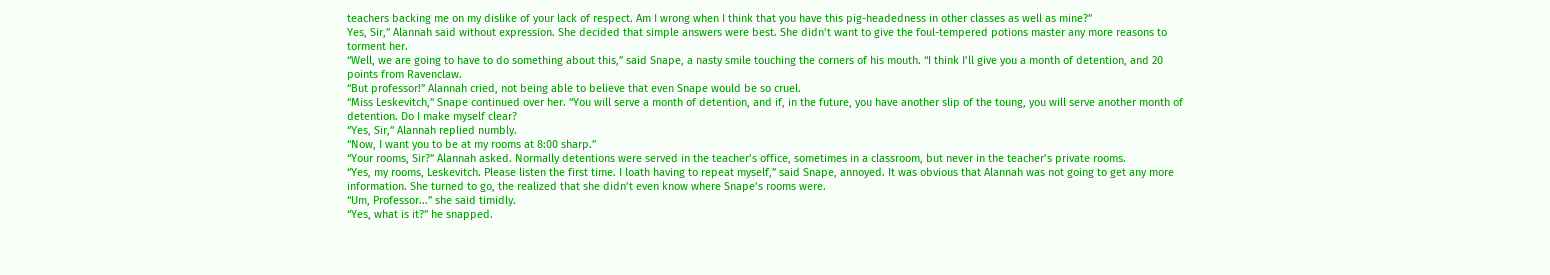teachers backing me on my dislike of your lack of respect. Am I wrong when I think that you have this pig-headedness in other classes as well as mine?”
Yes, Sir,” Alannah said without expression. She decided that simple answers were best. She didn’t want to give the foul-tempered potions master any more reasons to torment her.
“Well, we are going to have to do something about this,” said Snape, a nasty smile touching the corners of his mouth. “I think I’ll give you a month of detention, and 20 points from Ravenclaw.
“But professor!” Alannah cried, not being able to believe that even Snape would be so cruel.
“Miss Leskevitch,” Snape continued over her. “You will serve a month of detention, and if, in the future, you have another slip of the toung, you will serve another month of detention. Do I make myself clear?
“Yes, Sir,” Alannah replied numbly.
“Now, I want you to be at my rooms at 8:00 sharp.”
“Your rooms, Sir?” Alannah asked. Normally detentions were served in the teacher’s office, sometimes in a classroom, but never in the teacher’s private rooms.
“Yes, my rooms, Leskevitch. Please listen the first time. I loath having to repeat myself,” said Snape, annoyed. It was obvious that Alannah was not going to get any more information. She turned to go, the realized that she didn’t even know where Snape’s rooms were.
“Um, Professor...” she said timidly.
“Yes, what is it?” he snapped.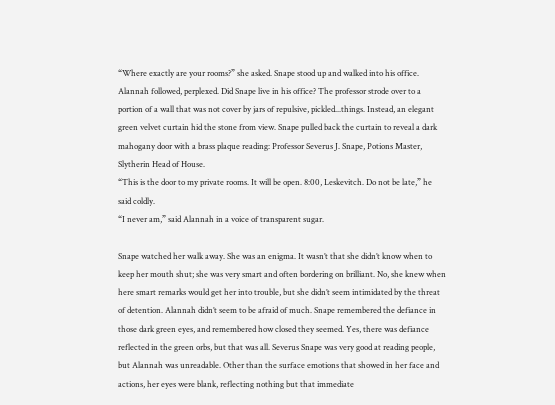“Where exactly are your rooms?” she asked. Snape stood up and walked into his office. Alannah followed, perplexed. Did Snape live in his office? The professor strode over to a portion of a wall that was not cover by jars of repulsive, pickled...things. Instead, an elegant green velvet curtain hid the stone from view. Snape pulled back the curtain to reveal a dark mahogany door with a brass plaque reading: Professor Severus J. Snape, Potions Master, Slytherin Head of House.
“This is the door to my private rooms. It will be open. 8:00, Leskevitch. Do not be late,” he said coldly.
“I never am,” said Alannah in a voice of transparent sugar.

Snape watched her walk away. She was an enigma. It wasn’t that she didn’t know when to keep her mouth shut; she was very smart and often bordering on brilliant. No, she knew when here smart remarks would get her into trouble, but she didn’t seem intimidated by the threat of detention. Alannah didn’t seem to be afraid of much. Snape remembered the defiance in those dark green eyes, and remembered how closed they seemed. Yes, there was defiance reflected in the green orbs, but that was all. Severus Snape was very good at reading people, but Alannah was unreadable. Other than the surface emotions that showed in her face and actions, her eyes were blank, reflecting nothing but that immediate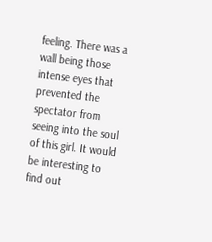feeling. There was a wall being those intense eyes that prevented the spectator from seeing into the soul of this girl. It would be interesting to find out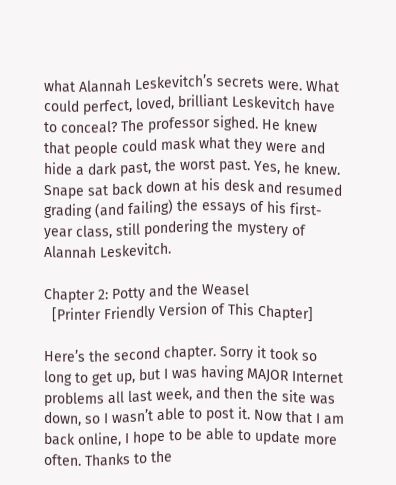what Alannah Leskevitch’s secrets were. What could perfect, loved, brilliant Leskevitch have to conceal? The professor sighed. He knew that people could mask what they were and hide a dark past, the worst past. Yes, he knew. Snape sat back down at his desk and resumed grading (and failing) the essays of his first-year class, still pondering the mystery of Alannah Leskevitch.

Chapter 2: Potty and the Weasel
  [Printer Friendly Version of This Chapter]

Here’s the second chapter. Sorry it took so long to get up, but I was having MAJOR Internet problems all last week, and then the site was down, so I wasn’t able to post it. Now that I am back online, I hope to be able to update more often. Thanks to the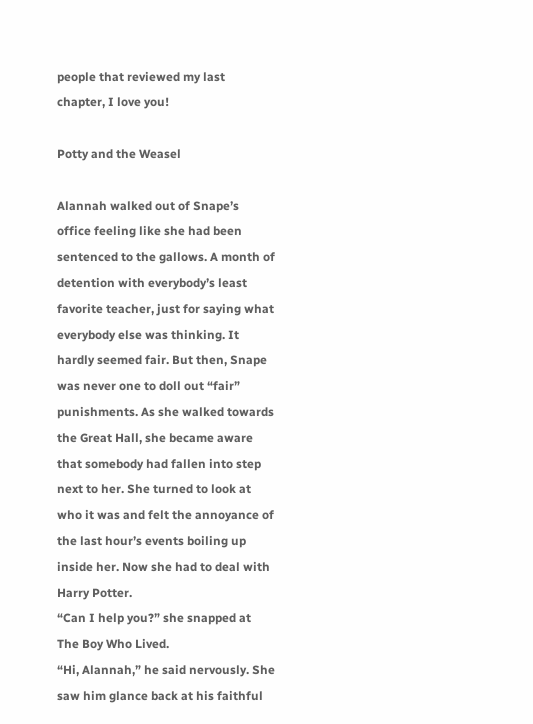people that reviewed my last chapter, I love you!

Potty and the Weasel

Alannah walked out of Snape’s office feeling like she had been sentenced to the gallows. A month of detention with everybody’s least favorite teacher, just for saying what everybody else was thinking. It hardly seemed fair. But then, Snape was never one to doll out “fair” punishments. As she walked towards the Great Hall, she became aware that somebody had fallen into step next to her. She turned to look at who it was and felt the annoyance of the last hour’s events boiling up inside her. Now she had to deal with Harry Potter.
“Can I help you?” she snapped at The Boy Who Lived.
“Hi, Alannah,” he said nervously. She saw him glance back at his faithful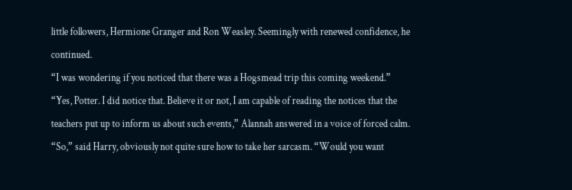little followers, Hermione Granger and Ron Weasley. Seemingly with renewed confidence, he continued.
“I was wondering if you noticed that there was a Hogsmead trip this coming weekend.”
“Yes, Potter. I did notice that. Believe it or not, I am capable of reading the notices that the teachers put up to inform us about such events,” Alannah answered in a voice of forced calm.
“So,” said Harry, obviously not quite sure how to take her sarcasm. “Would you want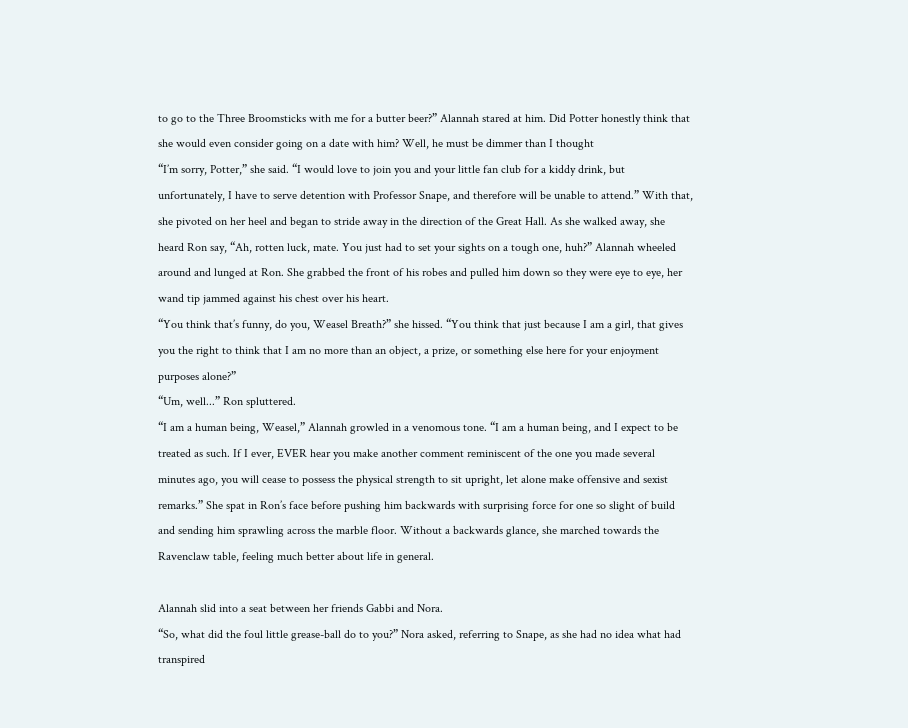to go to the Three Broomsticks with me for a butter beer?” Alannah stared at him. Did Potter honestly think that she would even consider going on a date with him? Well, he must be dimmer than I thought
“I’m sorry, Potter,” she said. “I would love to join you and your little fan club for a kiddy drink, but unfortunately, I have to serve detention with Professor Snape, and therefore will be unable to attend.” With that, she pivoted on her heel and began to stride away in the direction of the Great Hall. As she walked away, she heard Ron say, “Ah, rotten luck, mate. You just had to set your sights on a tough one, huh?” Alannah wheeled around and lunged at Ron. She grabbed the front of his robes and pulled him down so they were eye to eye, her wand tip jammed against his chest over his heart.
“You think that’s funny, do you, Weasel Breath?” she hissed. “You think that just because I am a girl, that gives you the right to think that I am no more than an object, a prize, or something else here for your enjoyment purposes alone?”
“Um, well...” Ron spluttered.
“I am a human being, Weasel,” Alannah growled in a venomous tone. “I am a human being, and I expect to be treated as such. If I ever, EVER hear you make another comment reminiscent of the one you made several minutes ago, you will cease to possess the physical strength to sit upright, let alone make offensive and sexist remarks.” She spat in Ron’s face before pushing him backwards with surprising force for one so slight of build and sending him sprawling across the marble floor. Without a backwards glance, she marched towards the Ravenclaw table, feeling much better about life in general.

Alannah slid into a seat between her friends Gabbi and Nora.
“So, what did the foul little grease-ball do to you?” Nora asked, referring to Snape, as she had no idea what had transpired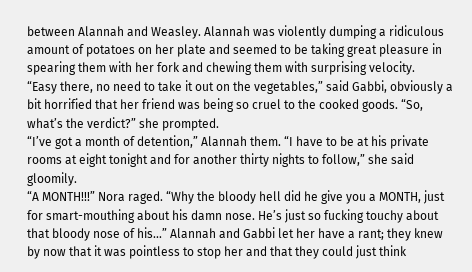between Alannah and Weasley. Alannah was violently dumping a ridiculous amount of potatoes on her plate and seemed to be taking great pleasure in spearing them with her fork and chewing them with surprising velocity.
“Easy there, no need to take it out on the vegetables,” said Gabbi, obviously a bit horrified that her friend was being so cruel to the cooked goods. “So, what’s the verdict?” she prompted.
“I’ve got a month of detention,” Alannah them. “I have to be at his private rooms at eight tonight and for another thirty nights to follow,” she said gloomily.
“A MONTH!!!” Nora raged. “Why the bloody hell did he give you a MONTH, just for smart-mouthing about his damn nose. He’s just so fucking touchy about that bloody nose of his...” Alannah and Gabbi let her have a rant; they knew by now that it was pointless to stop her and that they could just think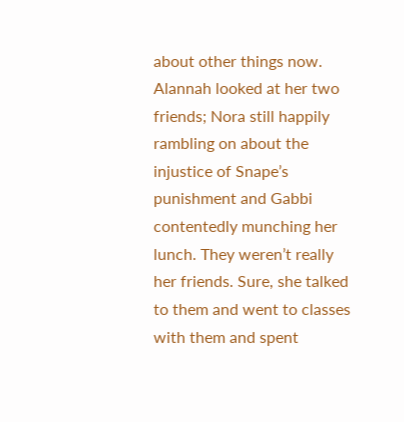about other things now. Alannah looked at her two friends; Nora still happily rambling on about the injustice of Snape’s punishment and Gabbi contentedly munching her lunch. They weren’t really her friends. Sure, she talked to them and went to classes with them and spent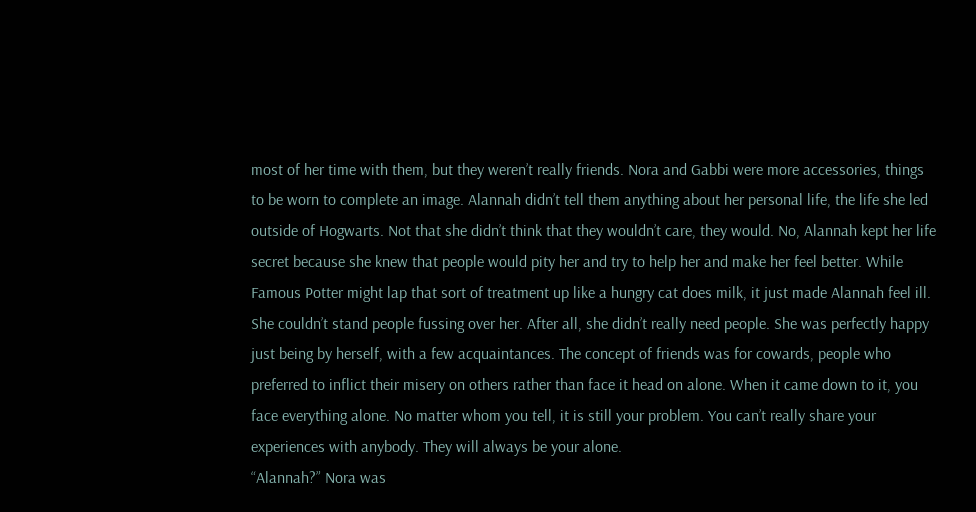most of her time with them, but they weren’t really friends. Nora and Gabbi were more accessories, things to be worn to complete an image. Alannah didn’t tell them anything about her personal life, the life she led outside of Hogwarts. Not that she didn’t think that they wouldn’t care, they would. No, Alannah kept her life secret because she knew that people would pity her and try to help her and make her feel better. While Famous Potter might lap that sort of treatment up like a hungry cat does milk, it just made Alannah feel ill. She couldn’t stand people fussing over her. After all, she didn’t really need people. She was perfectly happy just being by herself, with a few acquaintances. The concept of friends was for cowards, people who preferred to inflict their misery on others rather than face it head on alone. When it came down to it, you face everything alone. No matter whom you tell, it is still your problem. You can’t really share your experiences with anybody. They will always be your alone.
“Alannah?” Nora was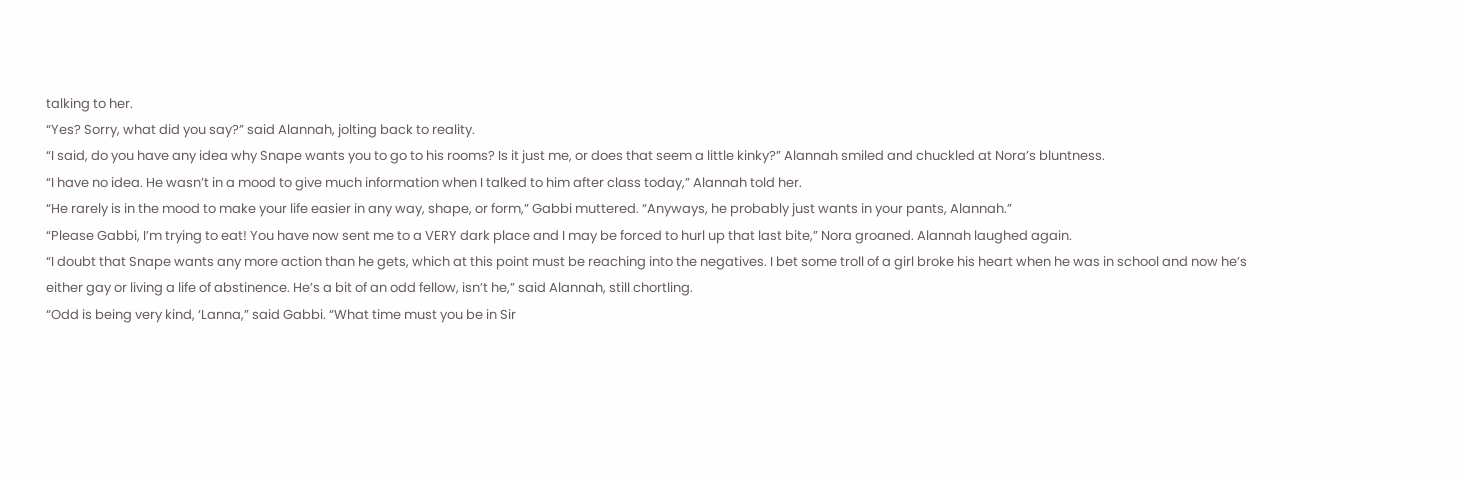talking to her.
“Yes? Sorry, what did you say?” said Alannah, jolting back to reality.
“I said, do you have any idea why Snape wants you to go to his rooms? Is it just me, or does that seem a little kinky?” Alannah smiled and chuckled at Nora’s bluntness.
“I have no idea. He wasn’t in a mood to give much information when I talked to him after class today,” Alannah told her.
“He rarely is in the mood to make your life easier in any way, shape, or form,” Gabbi muttered. “Anyways, he probably just wants in your pants, Alannah.”
“Please Gabbi, I’m trying to eat! You have now sent me to a VERY dark place and I may be forced to hurl up that last bite,” Nora groaned. Alannah laughed again.
“I doubt that Snape wants any more action than he gets, which at this point must be reaching into the negatives. I bet some troll of a girl broke his heart when he was in school and now he’s either gay or living a life of abstinence. He’s a bit of an odd fellow, isn’t he,” said Alannah, still chortling.
“Odd is being very kind, ‘Lanna,” said Gabbi. “What time must you be in Sir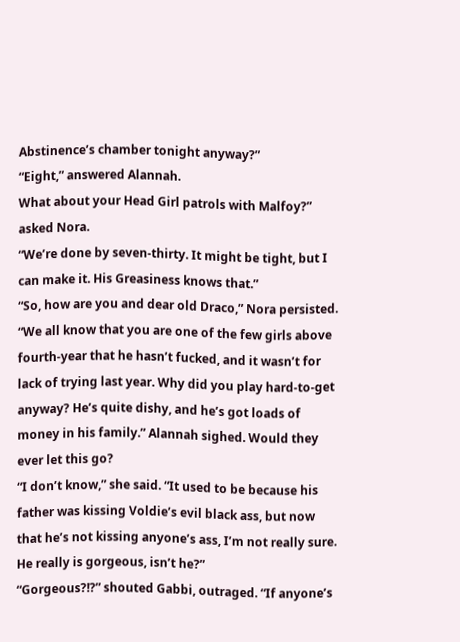Abstinence’s chamber tonight anyway?”
“Eight,” answered Alannah.
What about your Head Girl patrols with Malfoy?” asked Nora.
“We’re done by seven-thirty. It might be tight, but I can make it. His Greasiness knows that.”
“So, how are you and dear old Draco,” Nora persisted. “We all know that you are one of the few girls above fourth-year that he hasn’t fucked, and it wasn’t for lack of trying last year. Why did you play hard-to-get anyway? He’s quite dishy, and he’s got loads of money in his family.” Alannah sighed. Would they ever let this go?
“I don’t know,” she said. “It used to be because his father was kissing Voldie’s evil black ass, but now that he’s not kissing anyone’s ass, I’m not really sure. He really is gorgeous, isn’t he?”
“Gorgeous?!?” shouted Gabbi, outraged. “If anyone’s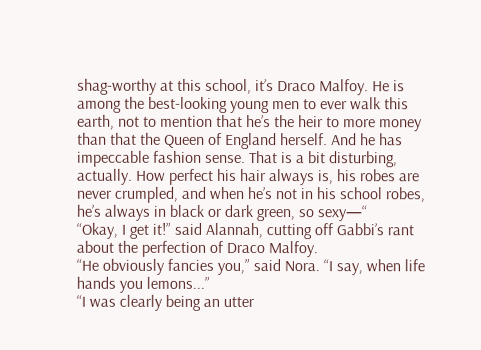shag-worthy at this school, it’s Draco Malfoy. He is among the best-looking young men to ever walk this earth, not to mention that he’s the heir to more money than that the Queen of England herself. And he has impeccable fashion sense. That is a bit disturbing, actually. How perfect his hair always is, his robes are never crumpled, and when he’s not in his school robes, he’s always in black or dark green, so sexy—“
“Okay, I get it!” said Alannah, cutting off Gabbi’s rant about the perfection of Draco Malfoy.
“He obviously fancies you,” said Nora. “I say, when life hands you lemons...”
“I was clearly being an utter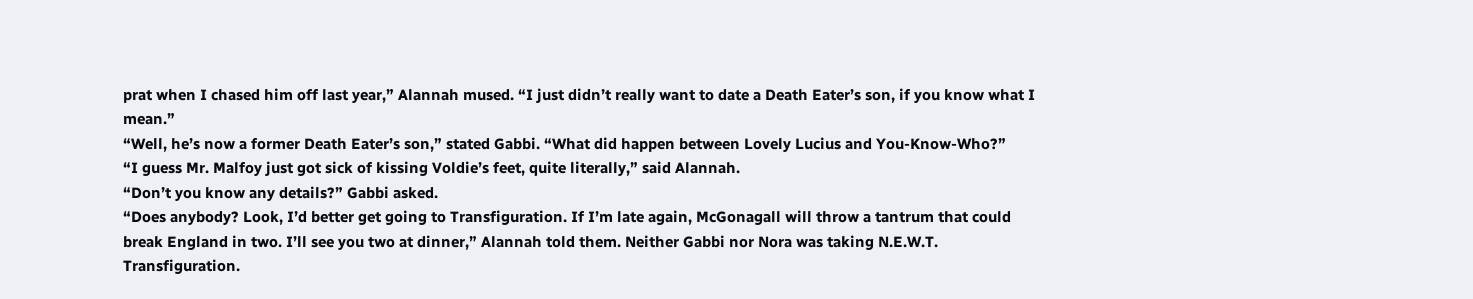prat when I chased him off last year,” Alannah mused. “I just didn’t really want to date a Death Eater’s son, if you know what I mean.”
“Well, he’s now a former Death Eater’s son,” stated Gabbi. “What did happen between Lovely Lucius and You-Know-Who?”
“I guess Mr. Malfoy just got sick of kissing Voldie’s feet, quite literally,” said Alannah.
“Don’t you know any details?” Gabbi asked.
“Does anybody? Look, I’d better get going to Transfiguration. If I’m late again, McGonagall will throw a tantrum that could break England in two. I’ll see you two at dinner,” Alannah told them. Neither Gabbi nor Nora was taking N.E.W.T. Transfiguration.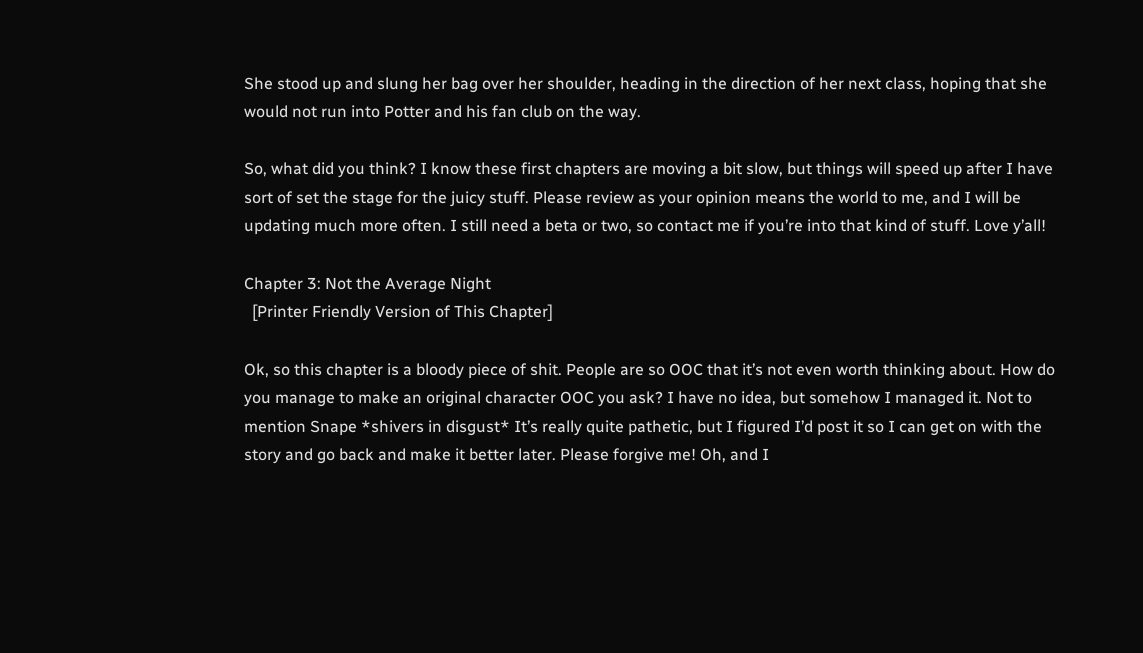She stood up and slung her bag over her shoulder, heading in the direction of her next class, hoping that she would not run into Potter and his fan club on the way.

So, what did you think? I know these first chapters are moving a bit slow, but things will speed up after I have sort of set the stage for the juicy stuff. Please review as your opinion means the world to me, and I will be updating much more often. I still need a beta or two, so contact me if you’re into that kind of stuff. Love y’all!

Chapter 3: Not the Average Night
  [Printer Friendly Version of This Chapter]

Ok, so this chapter is a bloody piece of shit. People are so OOC that it’s not even worth thinking about. How do you manage to make an original character OOC you ask? I have no idea, but somehow I managed it. Not to mention Snape *shivers in disgust* It’s really quite pathetic, but I figured I’d post it so I can get on with the story and go back and make it better later. Please forgive me! Oh, and I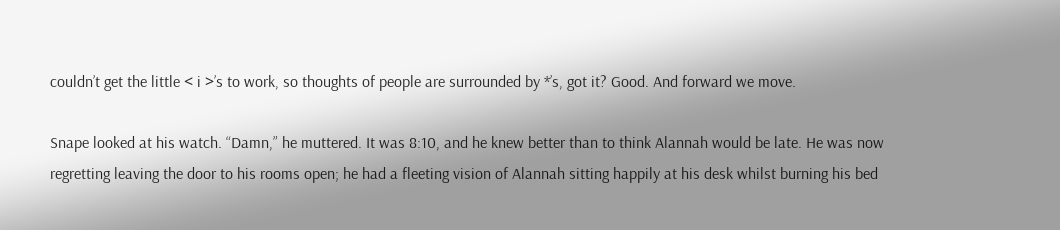couldn’t get the little < i >’s to work, so thoughts of people are surrounded by *’s, got it? Good. And forward we move.

Snape looked at his watch. “Damn,” he muttered. It was 8:10, and he knew better than to think Alannah would be late. He was now regretting leaving the door to his rooms open; he had a fleeting vision of Alannah sitting happily at his desk whilst burning his bed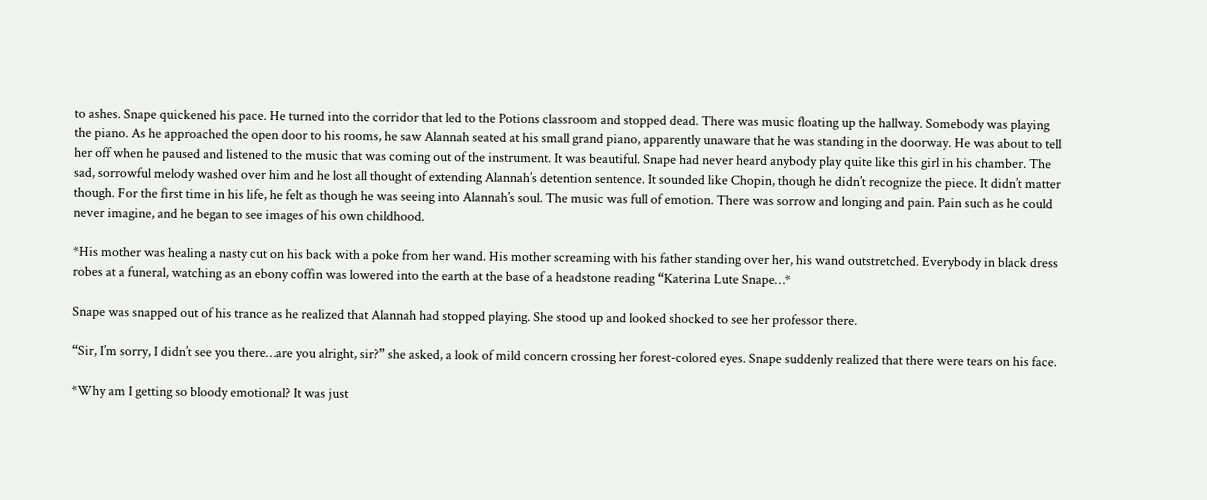to ashes. Snape quickened his pace. He turned into the corridor that led to the Potions classroom and stopped dead. There was music floating up the hallway. Somebody was playing the piano. As he approached the open door to his rooms, he saw Alannah seated at his small grand piano, apparently unaware that he was standing in the doorway. He was about to tell her off when he paused and listened to the music that was coming out of the instrument. It was beautiful. Snape had never heard anybody play quite like this girl in his chamber. The sad, sorrowful melody washed over him and he lost all thought of extending Alannah’s detention sentence. It sounded like Chopin, though he didn’t recognize the piece. It didn’t matter though. For the first time in his life, he felt as though he was seeing into Alannah’s soul. The music was full of emotion. There was sorrow and longing and pain. Pain such as he could never imagine, and he began to see images of his own childhood.

*His mother was healing a nasty cut on his back with a poke from her wand. His mother screaming with his father standing over her, his wand outstretched. Everybody in black dress robes at a funeral, watching as an ebony coffin was lowered into the earth at the base of a headstone reading “Katerina Lute Snape…*

Snape was snapped out of his trance as he realized that Alannah had stopped playing. She stood up and looked shocked to see her professor there.

“Sir, I’m sorry, I didn’t see you there…are you alright, sir?” she asked, a look of mild concern crossing her forest-colored eyes. Snape suddenly realized that there were tears on his face.

*Why am I getting so bloody emotional? It was just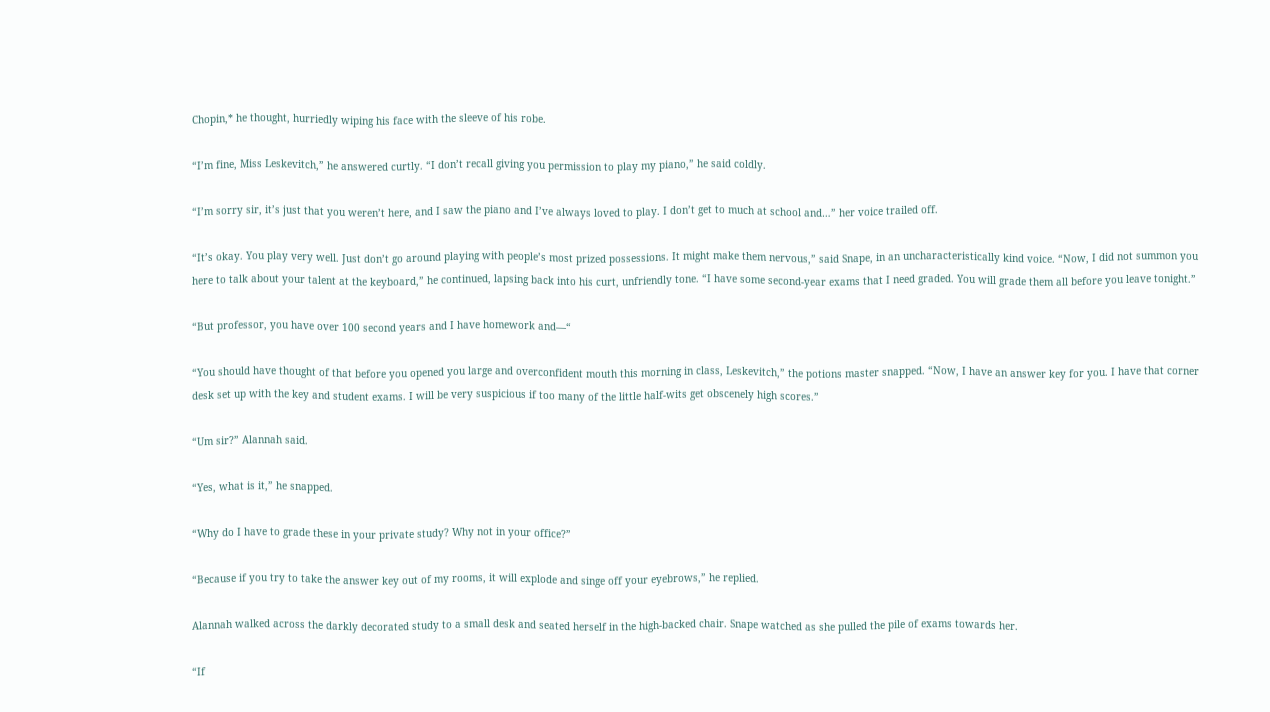Chopin,* he thought, hurriedly wiping his face with the sleeve of his robe.

“I’m fine, Miss Leskevitch,” he answered curtly. “I don’t recall giving you permission to play my piano,” he said coldly.

“I’m sorry sir, it’s just that you weren’t here, and I saw the piano and I’ve always loved to play. I don’t get to much at school and…” her voice trailed off.

“It’s okay. You play very well. Just don’t go around playing with people’s most prized possessions. It might make them nervous,” said Snape, in an uncharacteristically kind voice. “Now, I did not summon you here to talk about your talent at the keyboard,” he continued, lapsing back into his curt, unfriendly tone. “I have some second-year exams that I need graded. You will grade them all before you leave tonight.”

“But professor, you have over 100 second years and I have homework and—“

“You should have thought of that before you opened you large and overconfident mouth this morning in class, Leskevitch,” the potions master snapped. “Now, I have an answer key for you. I have that corner desk set up with the key and student exams. I will be very suspicious if too many of the little half-wits get obscenely high scores.”

“Um sir?” Alannah said.

“Yes, what is it,” he snapped.

“Why do I have to grade these in your private study? Why not in your office?”

“Because if you try to take the answer key out of my rooms, it will explode and singe off your eyebrows,” he replied.

Alannah walked across the darkly decorated study to a small desk and seated herself in the high-backed chair. Snape watched as she pulled the pile of exams towards her.

“If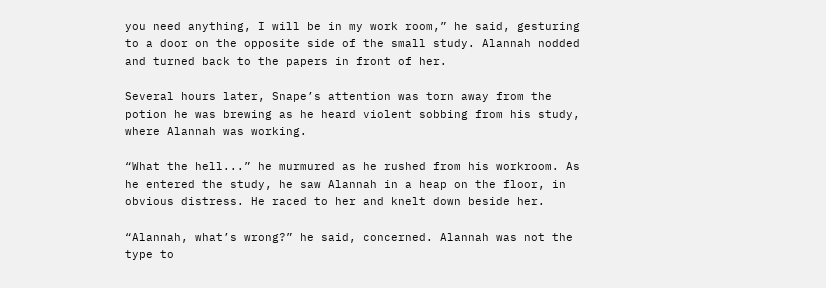you need anything, I will be in my work room,” he said, gesturing to a door on the opposite side of the small study. Alannah nodded and turned back to the papers in front of her.

Several hours later, Snape’s attention was torn away from the potion he was brewing as he heard violent sobbing from his study, where Alannah was working.

“What the hell...” he murmured as he rushed from his workroom. As he entered the study, he saw Alannah in a heap on the floor, in obvious distress. He raced to her and knelt down beside her.

“Alannah, what’s wrong?” he said, concerned. Alannah was not the type to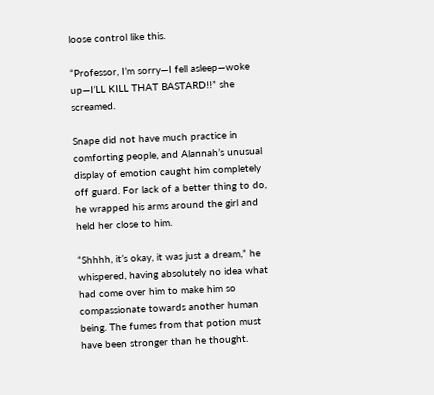loose control like this.

“Professor, I’m sorry—I fell asleep—woke up—I’LL KILL THAT BASTARD!!” she screamed.

Snape did not have much practice in comforting people, and Alannah’s unusual display of emotion caught him completely off guard. For lack of a better thing to do, he wrapped his arms around the girl and held her close to him.

“Shhhh, it’s okay, it was just a dream,” he whispered, having absolutely no idea what had come over him to make him so compassionate towards another human being. The fumes from that potion must have been stronger than he thought.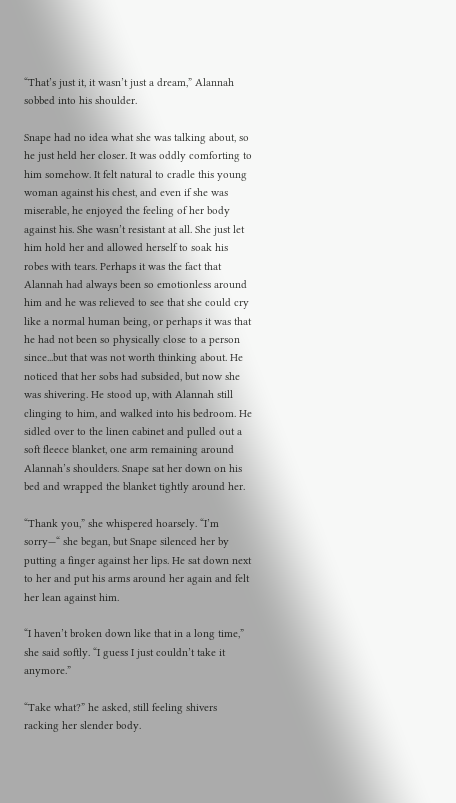“That’s just it, it wasn’t just a dream,” Alannah sobbed into his shoulder.

Snape had no idea what she was talking about, so he just held her closer. It was oddly comforting to him somehow. It felt natural to cradle this young woman against his chest, and even if she was miserable, he enjoyed the feeling of her body against his. She wasn’t resistant at all. She just let him hold her and allowed herself to soak his robes with tears. Perhaps it was the fact that Alannah had always been so emotionless around him and he was relieved to see that she could cry like a normal human being, or perhaps it was that he had not been so physically close to a person since...but that was not worth thinking about. He noticed that her sobs had subsided, but now she was shivering. He stood up, with Alannah still clinging to him, and walked into his bedroom. He sidled over to the linen cabinet and pulled out a soft fleece blanket, one arm remaining around Alannah’s shoulders. Snape sat her down on his bed and wrapped the blanket tightly around her.

“Thank you,” she whispered hoarsely. “I’m sorry—“ she began, but Snape silenced her by putting a finger against her lips. He sat down next to her and put his arms around her again and felt her lean against him.

“I haven’t broken down like that in a long time,” she said softly. “I guess I just couldn’t take it anymore.”

“Take what?” he asked, still feeling shivers racking her slender body.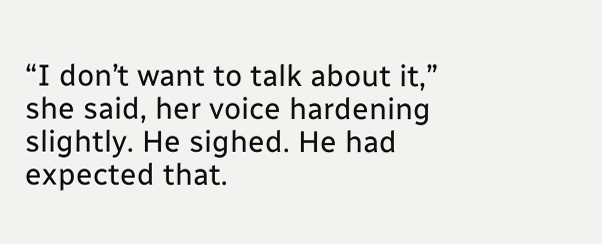“I don’t want to talk about it,” she said, her voice hardening slightly. He sighed. He had expected that.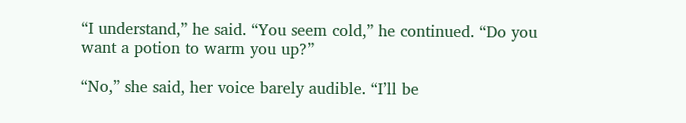“I understand,” he said. “You seem cold,” he continued. “Do you want a potion to warm you up?”

“No,” she said, her voice barely audible. “I’ll be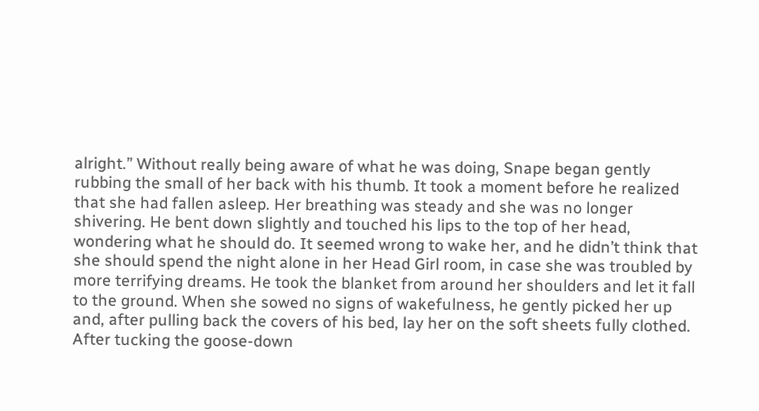alright.” Without really being aware of what he was doing, Snape began gently rubbing the small of her back with his thumb. It took a moment before he realized that she had fallen asleep. Her breathing was steady and she was no longer shivering. He bent down slightly and touched his lips to the top of her head, wondering what he should do. It seemed wrong to wake her, and he didn’t think that she should spend the night alone in her Head Girl room, in case she was troubled by more terrifying dreams. He took the blanket from around her shoulders and let it fall to the ground. When she sowed no signs of wakefulness, he gently picked her up and, after pulling back the covers of his bed, lay her on the soft sheets fully clothed. After tucking the goose-down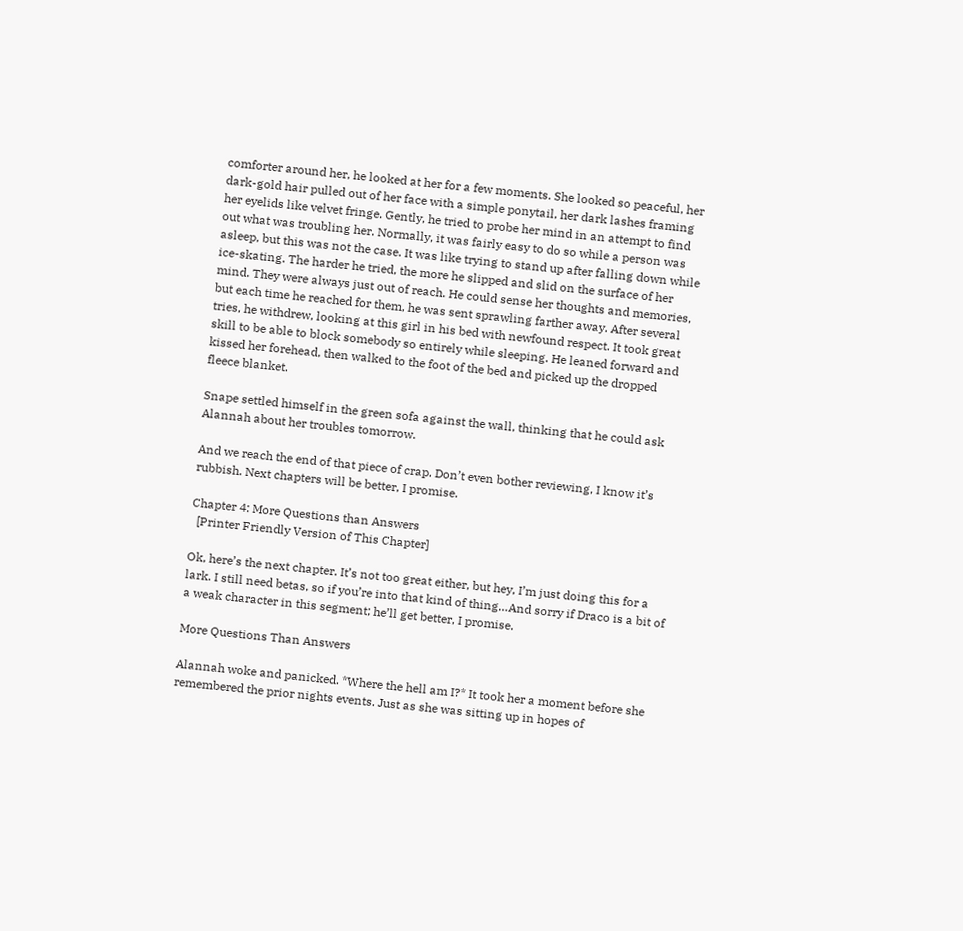comforter around her, he looked at her for a few moments. She looked so peaceful, her dark-gold hair pulled out of her face with a simple ponytail, her dark lashes framing her eyelids like velvet fringe. Gently, he tried to probe her mind in an attempt to find out what was troubling her. Normally, it was fairly easy to do so while a person was asleep, but this was not the case. It was like trying to stand up after falling down while ice-skating. The harder he tried, the more he slipped and slid on the surface of her mind. They were always just out of reach. He could sense her thoughts and memories, but each time he reached for them, he was sent sprawling farther away. After several tries, he withdrew, looking at this girl in his bed with newfound respect. It took great skill to be able to block somebody so entirely while sleeping. He leaned forward and kissed her forehead, then walked to the foot of the bed and picked up the dropped fleece blanket.

Snape settled himself in the green sofa against the wall, thinking that he could ask Alannah about her troubles tomorrow.

And we reach the end of that piece of crap. Don’t even bother reviewing, I know it’s rubbish. Next chapters will be better, I promise.

Chapter 4: More Questions than Answers
  [Printer Friendly Version of This Chapter]

Ok, here’s the next chapter. It’s not too great either, but hey, I’m just doing this for a lark. I still need betas, so if you’re into that kind of thing…And sorry if Draco is a bit of a weak character in this segment; he’ll get better, I promise.

More Questions Than Answers

Alannah woke and panicked. *Where the hell am I?* It took her a moment before she remembered the prior nights events. Just as she was sitting up in hopes of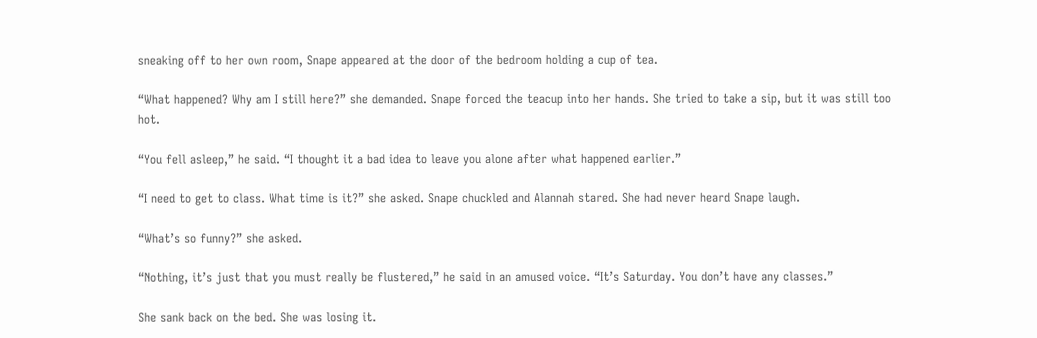sneaking off to her own room, Snape appeared at the door of the bedroom holding a cup of tea.

“What happened? Why am I still here?” she demanded. Snape forced the teacup into her hands. She tried to take a sip, but it was still too hot.

“You fell asleep,” he said. “I thought it a bad idea to leave you alone after what happened earlier.”

“I need to get to class. What time is it?” she asked. Snape chuckled and Alannah stared. She had never heard Snape laugh.

“What’s so funny?” she asked.

“Nothing, it’s just that you must really be flustered,” he said in an amused voice. “It’s Saturday. You don’t have any classes.”

She sank back on the bed. She was losing it.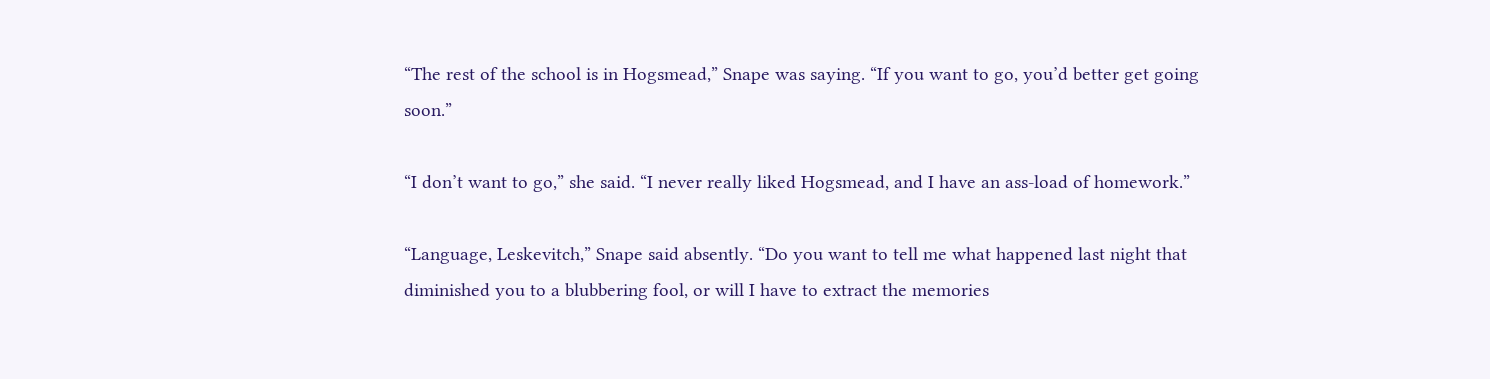“The rest of the school is in Hogsmead,” Snape was saying. “If you want to go, you’d better get going soon.”

“I don’t want to go,” she said. “I never really liked Hogsmead, and I have an ass-load of homework.”

“Language, Leskevitch,” Snape said absently. “Do you want to tell me what happened last night that diminished you to a blubbering fool, or will I have to extract the memories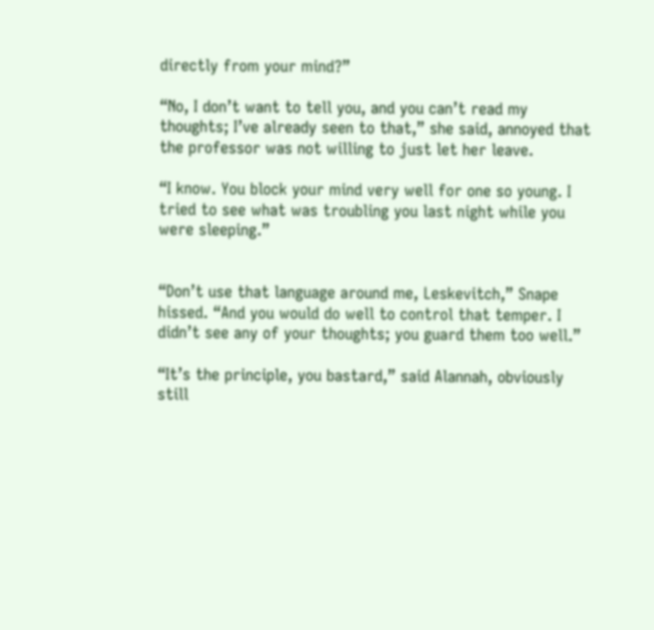directly from your mind?”

“No, I don’t want to tell you, and you can’t read my thoughts; I’ve already seen to that,” she said, annoyed that the professor was not willing to just let her leave.

“I know. You block your mind very well for one so young. I tried to see what was troubling you last night while you were sleeping.”


“Don’t use that language around me, Leskevitch,” Snape hissed. “And you would do well to control that temper. I didn’t see any of your thoughts; you guard them too well.”

“It’s the principle, you bastard,” said Alannah, obviously still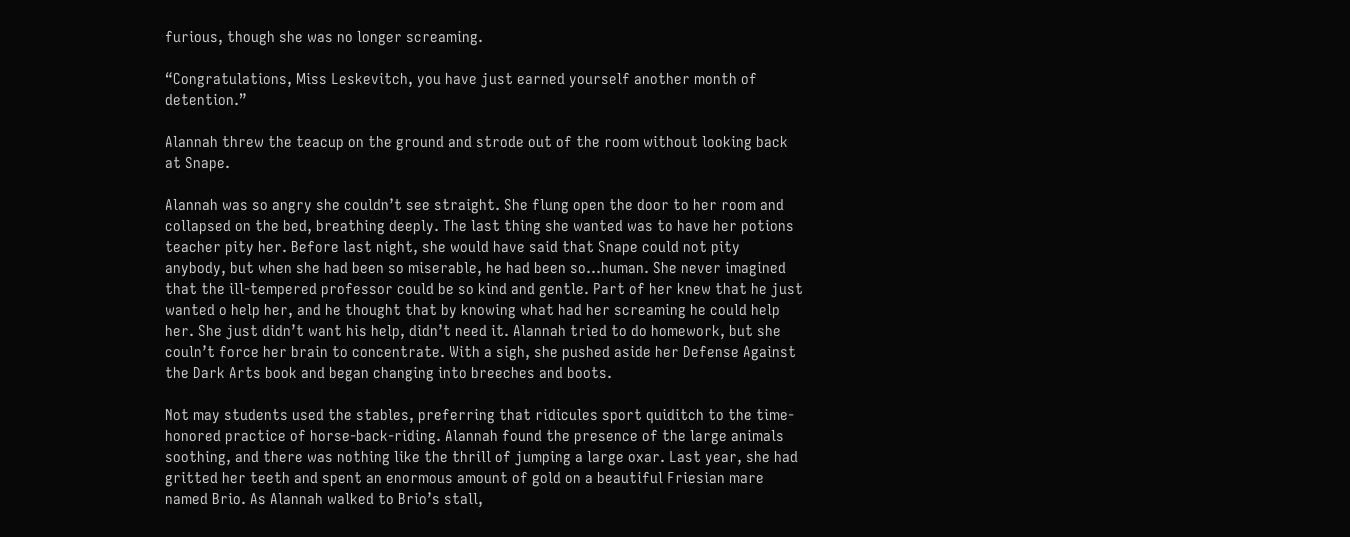furious, though she was no longer screaming.

“Congratulations, Miss Leskevitch, you have just earned yourself another month of detention.”

Alannah threw the teacup on the ground and strode out of the room without looking back at Snape.

Alannah was so angry she couldn’t see straight. She flung open the door to her room and collapsed on the bed, breathing deeply. The last thing she wanted was to have her potions teacher pity her. Before last night, she would have said that Snape could not pity anybody, but when she had been so miserable, he had been so...human. She never imagined that the ill-tempered professor could be so kind and gentle. Part of her knew that he just wanted o help her, and he thought that by knowing what had her screaming he could help her. She just didn’t want his help, didn’t need it. Alannah tried to do homework, but she couln’t force her brain to concentrate. With a sigh, she pushed aside her Defense Against the Dark Arts book and began changing into breeches and boots.

Not may students used the stables, preferring that ridicules sport quiditch to the time-honored practice of horse-back-riding. Alannah found the presence of the large animals soothing, and there was nothing like the thrill of jumping a large oxar. Last year, she had gritted her teeth and spent an enormous amount of gold on a beautiful Friesian mare named Brio. As Alannah walked to Brio’s stall,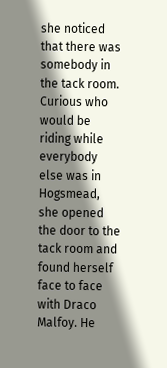she noticed that there was somebody in the tack room. Curious who would be riding while everybody else was in Hogsmead, she opened the door to the tack room and found herself face to face with Draco Malfoy. He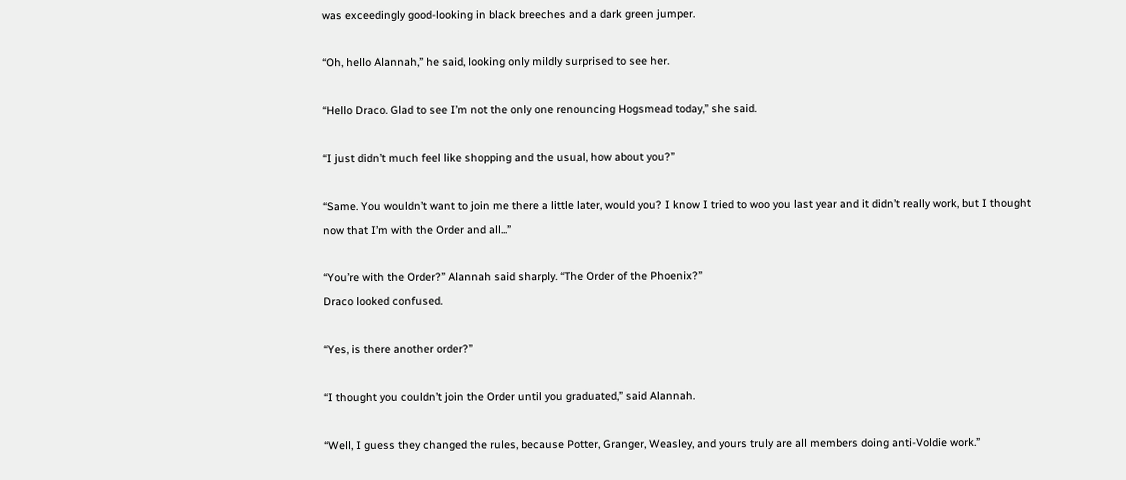was exceedingly good-looking in black breeches and a dark green jumper.

“Oh, hello Alannah,” he said, looking only mildly surprised to see her.

“Hello Draco. Glad to see I’m not the only one renouncing Hogsmead today,” she said.

“I just didn’t much feel like shopping and the usual, how about you?”

“Same. You wouldn’t want to join me there a little later, would you? I know I tried to woo you last year and it didn’t really work, but I thought now that I’m with the Order and all...”

“You’re with the Order?” Alannah said sharply. “The Order of the Phoenix?”
Draco looked confused.

“Yes, is there another order?”

“I thought you couldn’t join the Order until you graduated,” said Alannah.

“Well, I guess they changed the rules, because Potter, Granger, Weasley, and yours truly are all members doing anti-Voldie work.”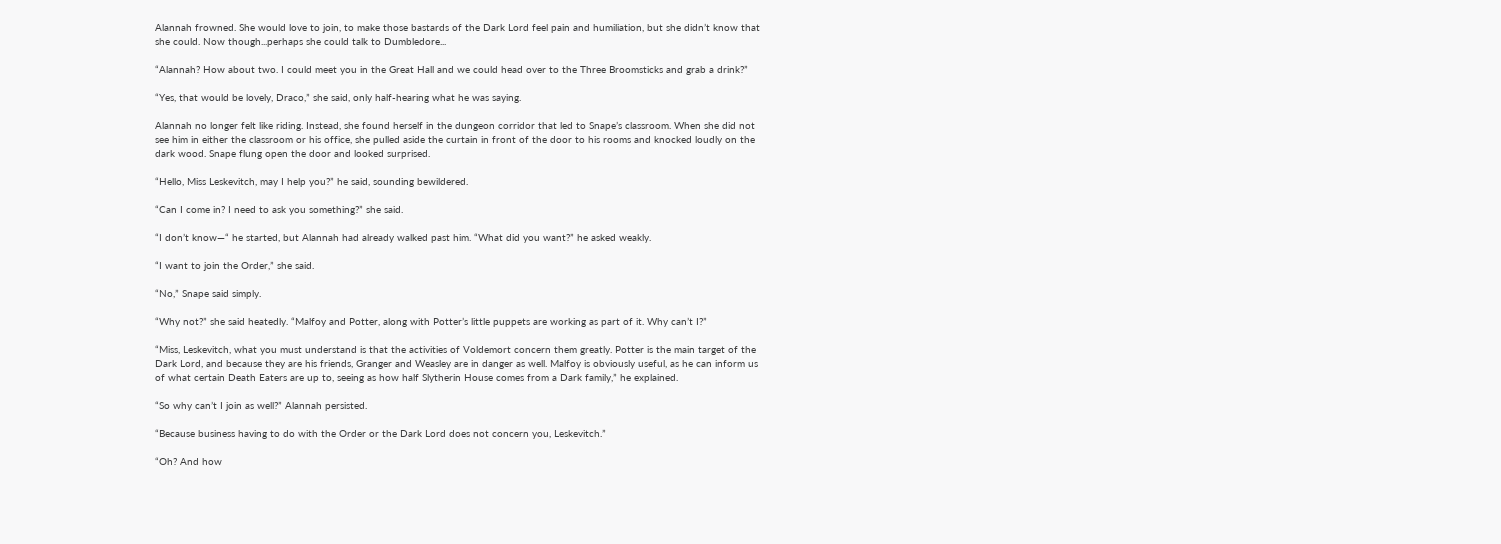Alannah frowned. She would love to join, to make those bastards of the Dark Lord feel pain and humiliation, but she didn’t know that she could. Now though...perhaps she could talk to Dumbledore...

“Alannah? How about two. I could meet you in the Great Hall and we could head over to the Three Broomsticks and grab a drink?”

“Yes, that would be lovely, Draco,” she said, only half-hearing what he was saying.

Alannah no longer felt like riding. Instead, she found herself in the dungeon corridor that led to Snape’s classroom. When she did not see him in either the classroom or his office, she pulled aside the curtain in front of the door to his rooms and knocked loudly on the dark wood. Snape flung open the door and looked surprised.

“Hello, Miss Leskevitch, may I help you?” he said, sounding bewildered.

“Can I come in? I need to ask you something?” she said.

“I don’t know—“ he started, but Alannah had already walked past him. “What did you want?” he asked weakly.

“I want to join the Order,” she said.

“No,” Snape said simply.

“Why not?” she said heatedly. “Malfoy and Potter, along with Potter’s little puppets are working as part of it. Why can’t I?”

“Miss, Leskevitch, what you must understand is that the activities of Voldemort concern them greatly. Potter is the main target of the Dark Lord, and because they are his friends, Granger and Weasley are in danger as well. Malfoy is obviously useful, as he can inform us of what certain Death Eaters are up to, seeing as how half Slytherin House comes from a Dark family,” he explained.

“So why can’t I join as well?” Alannah persisted.

“Because business having to do with the Order or the Dark Lord does not concern you, Leskevitch.”

“Oh? And how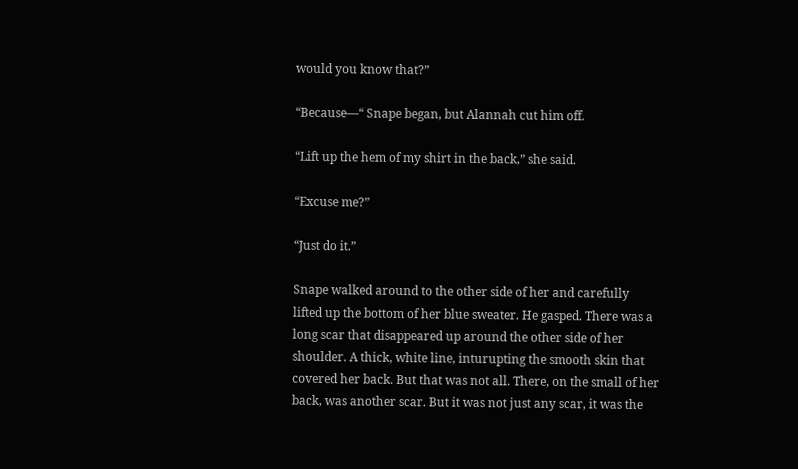would you know that?”

“Because—“ Snape began, but Alannah cut him off.

“Lift up the hem of my shirt in the back,” she said.

“Excuse me?”

“Just do it.”

Snape walked around to the other side of her and carefully lifted up the bottom of her blue sweater. He gasped. There was a long scar that disappeared up around the other side of her shoulder. A thick, white line, inturupting the smooth skin that covered her back. But that was not all. There, on the small of her back, was another scar. But it was not just any scar, it was the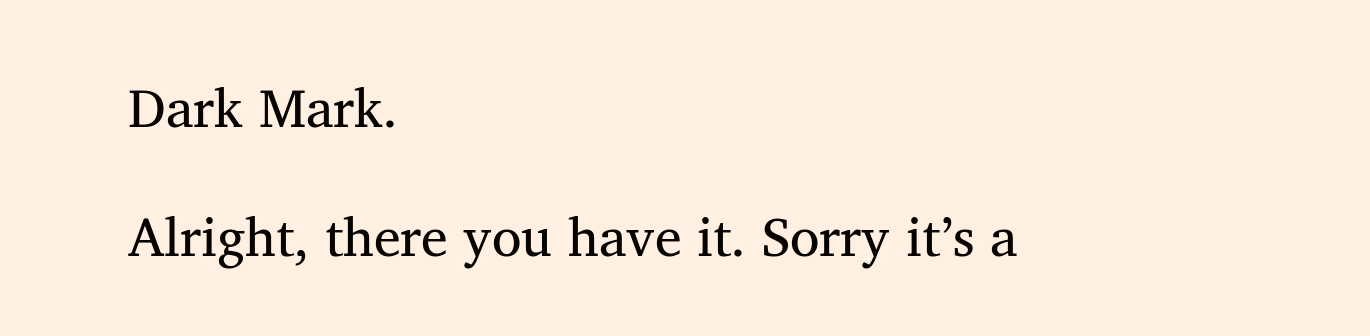Dark Mark.

Alright, there you have it. Sorry it’s a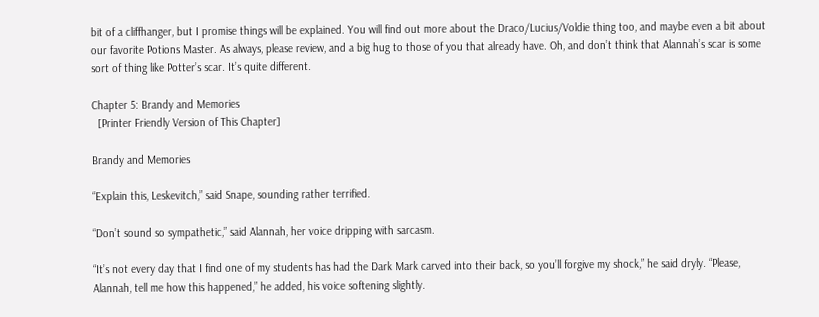bit of a cliffhanger, but I promise things will be explained. You will find out more about the Draco/Lucius/Voldie thing too, and maybe even a bit about our favorite Potions Master. As always, please review, and a big hug to those of you that already have. Oh, and don’t think that Alannah’s scar is some sort of thing like Potter’s scar. It’s quite different.

Chapter 5: Brandy and Memories
  [Printer Friendly Version of This Chapter]

Brandy and Memories

“Explain this, Leskevitch,” said Snape, sounding rather terrified.

“Don’t sound so sympathetic,” said Alannah, her voice dripping with sarcasm.

“It’s not every day that I find one of my students has had the Dark Mark carved into their back, so you’ll forgive my shock,” he said dryly. “Please, Alannah, tell me how this happened,” he added, his voice softening slightly.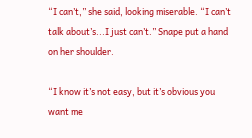“I can’t,” she said, looking miserable. “I can’t talk about’s...I just can’t.” Snape put a hand on her shoulder.

“I know it’s not easy, but it’s obvious you want me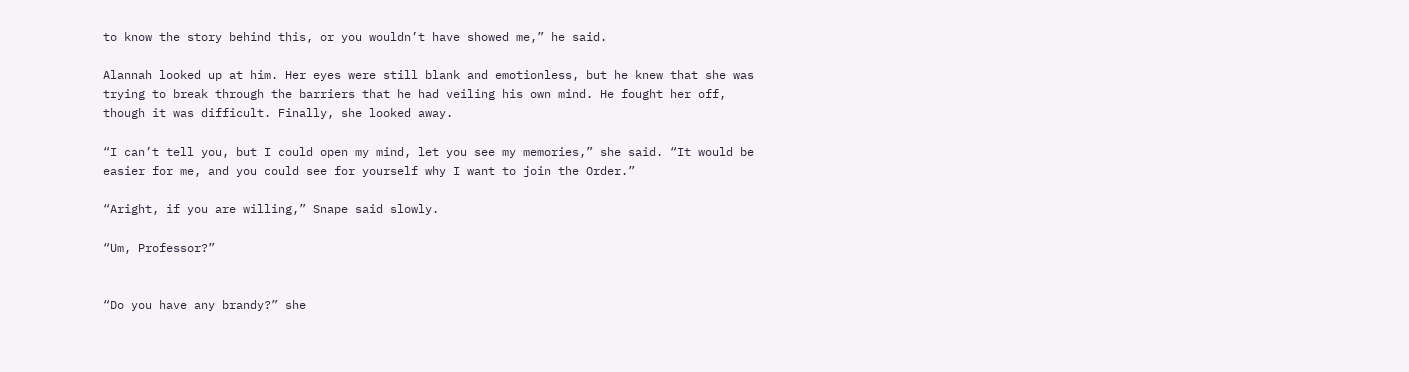to know the story behind this, or you wouldn’t have showed me,” he said.

Alannah looked up at him. Her eyes were still blank and emotionless, but he knew that she was trying to break through the barriers that he had veiling his own mind. He fought her off, though it was difficult. Finally, she looked away.

“I can’t tell you, but I could open my mind, let you see my memories,” she said. “It would be easier for me, and you could see for yourself why I want to join the Order.”

“Aright, if you are willing,” Snape said slowly.

“Um, Professor?”


“Do you have any brandy?” she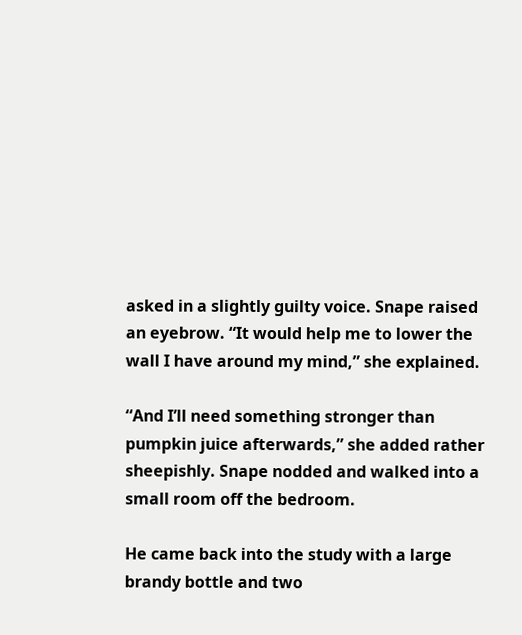asked in a slightly guilty voice. Snape raised an eyebrow. “It would help me to lower the wall I have around my mind,” she explained.

“And I’ll need something stronger than pumpkin juice afterwards,” she added rather sheepishly. Snape nodded and walked into a small room off the bedroom.

He came back into the study with a large brandy bottle and two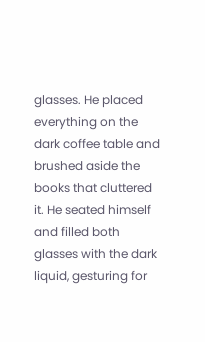glasses. He placed everything on the dark coffee table and brushed aside the books that cluttered it. He seated himself and filled both glasses with the dark liquid, gesturing for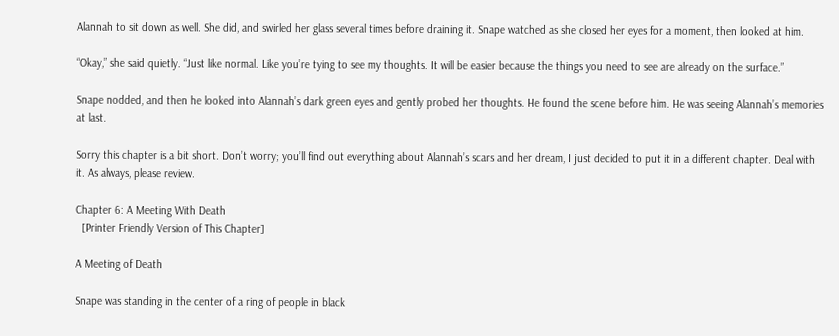Alannah to sit down as well. She did, and swirled her glass several times before draining it. Snape watched as she closed her eyes for a moment, then looked at him.

“Okay,” she said quietly. “Just like normal. Like you’re tying to see my thoughts. It will be easier because the things you need to see are already on the surface.”

Snape nodded, and then he looked into Alannah’s dark green eyes and gently probed her thoughts. He found the scene before him. He was seeing Alannah’s memories at last.

Sorry this chapter is a bit short. Don’t worry; you’ll find out everything about Alannah’s scars and her dream, I just decided to put it in a different chapter. Deal with it. As always, please review.

Chapter 6: A Meeting With Death
  [Printer Friendly Version of This Chapter]

A Meeting of Death

Snape was standing in the center of a ring of people in black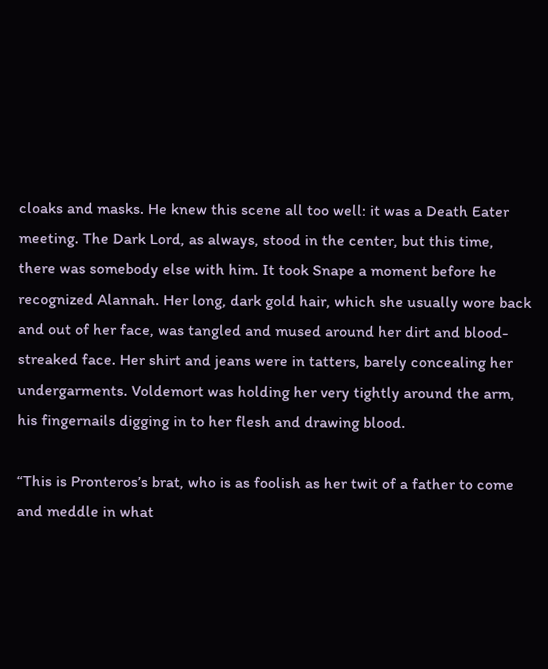cloaks and masks. He knew this scene all too well: it was a Death Eater meeting. The Dark Lord, as always, stood in the center, but this time, there was somebody else with him. It took Snape a moment before he recognized Alannah. Her long, dark gold hair, which she usually wore back and out of her face, was tangled and mused around her dirt and blood-streaked face. Her shirt and jeans were in tatters, barely concealing her undergarments. Voldemort was holding her very tightly around the arm, his fingernails digging in to her flesh and drawing blood.

“This is Pronteros’s brat, who is as foolish as her twit of a father to come and meddle in what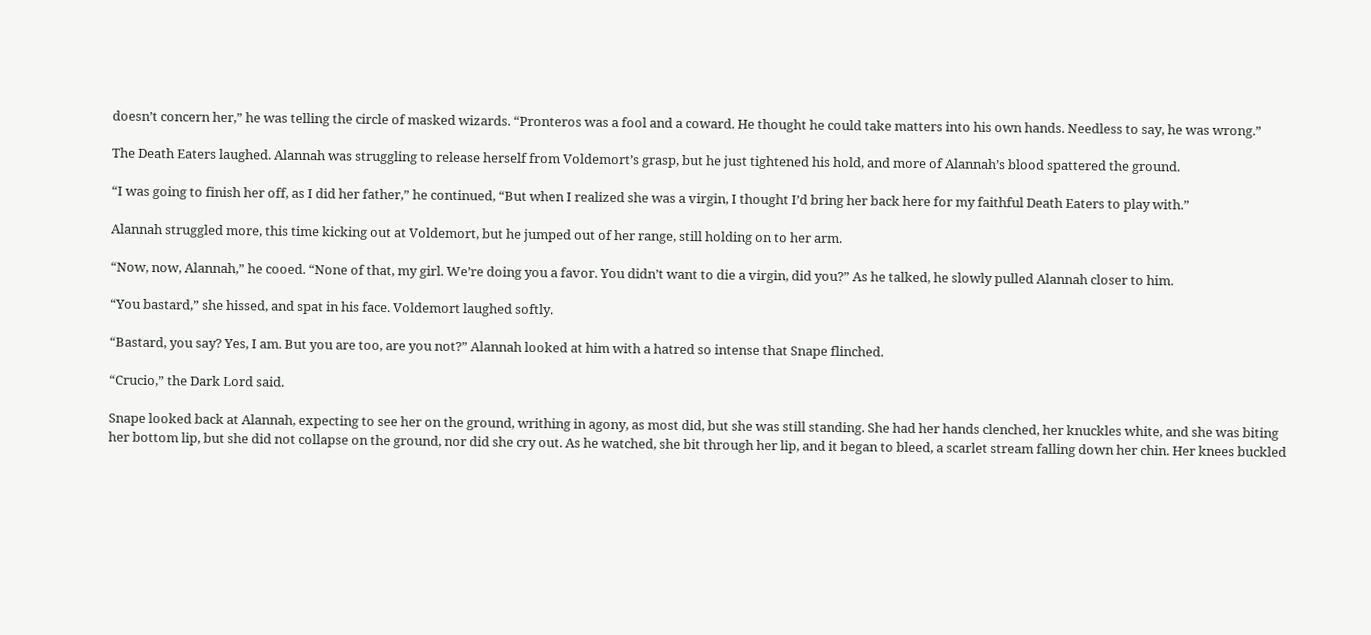doesn’t concern her,” he was telling the circle of masked wizards. “Pronteros was a fool and a coward. He thought he could take matters into his own hands. Needless to say, he was wrong.”

The Death Eaters laughed. Alannah was struggling to release herself from Voldemort’s grasp, but he just tightened his hold, and more of Alannah’s blood spattered the ground.

“I was going to finish her off, as I did her father,” he continued, “But when I realized she was a virgin, I thought I’d bring her back here for my faithful Death Eaters to play with.”

Alannah struggled more, this time kicking out at Voldemort, but he jumped out of her range, still holding on to her arm.

“Now, now, Alannah,” he cooed. “None of that, my girl. We’re doing you a favor. You didn’t want to die a virgin, did you?” As he talked, he slowly pulled Alannah closer to him.

“You bastard,” she hissed, and spat in his face. Voldemort laughed softly.

“Bastard, you say? Yes, I am. But you are too, are you not?” Alannah looked at him with a hatred so intense that Snape flinched.

“Crucio,” the Dark Lord said.

Snape looked back at Alannah, expecting to see her on the ground, writhing in agony, as most did, but she was still standing. She had her hands clenched, her knuckles white, and she was biting her bottom lip, but she did not collapse on the ground, nor did she cry out. As he watched, she bit through her lip, and it began to bleed, a scarlet stream falling down her chin. Her knees buckled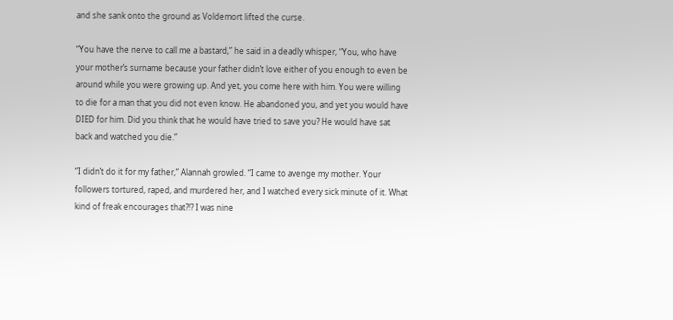and she sank onto the ground as Voldemort lifted the curse.

“You have the nerve to call me a bastard,” he said in a deadly whisper, “You, who have your mother’s surname because your father didn’t love either of you enough to even be around while you were growing up. And yet, you come here with him. You were willing to die for a man that you did not even know. He abandoned you, and yet you would have DIED for him. Did you think that he would have tried to save you? He would have sat back and watched you die.”

“I didn’t do it for my father,” Alannah growled. “I came to avenge my mother. Your followers tortured, raped, and murdered her, and I watched every sick minute of it. What kind of freak encourages that?!? I was nine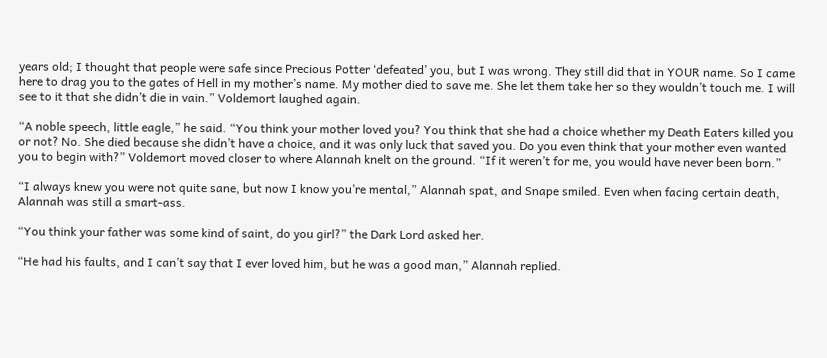years old; I thought that people were safe since Precious Potter ‘defeated’ you, but I was wrong. They still did that in YOUR name. So I came here to drag you to the gates of Hell in my mother’s name. My mother died to save me. She let them take her so they wouldn’t touch me. I will see to it that she didn’t die in vain.” Voldemort laughed again.

“A noble speech, little eagle,” he said. “You think your mother loved you? You think that she had a choice whether my Death Eaters killed you or not? No. She died because she didn’t have a choice, and it was only luck that saved you. Do you even think that your mother even wanted you to begin with?” Voldemort moved closer to where Alannah knelt on the ground. “If it weren’t for me, you would have never been born.”

“I always knew you were not quite sane, but now I know you’re mental,” Alannah spat, and Snape smiled. Even when facing certain death, Alannah was still a smart-ass.

“You think your father was some kind of saint, do you girl?” the Dark Lord asked her.

“He had his faults, and I can’t say that I ever loved him, but he was a good man,” Alannah replied.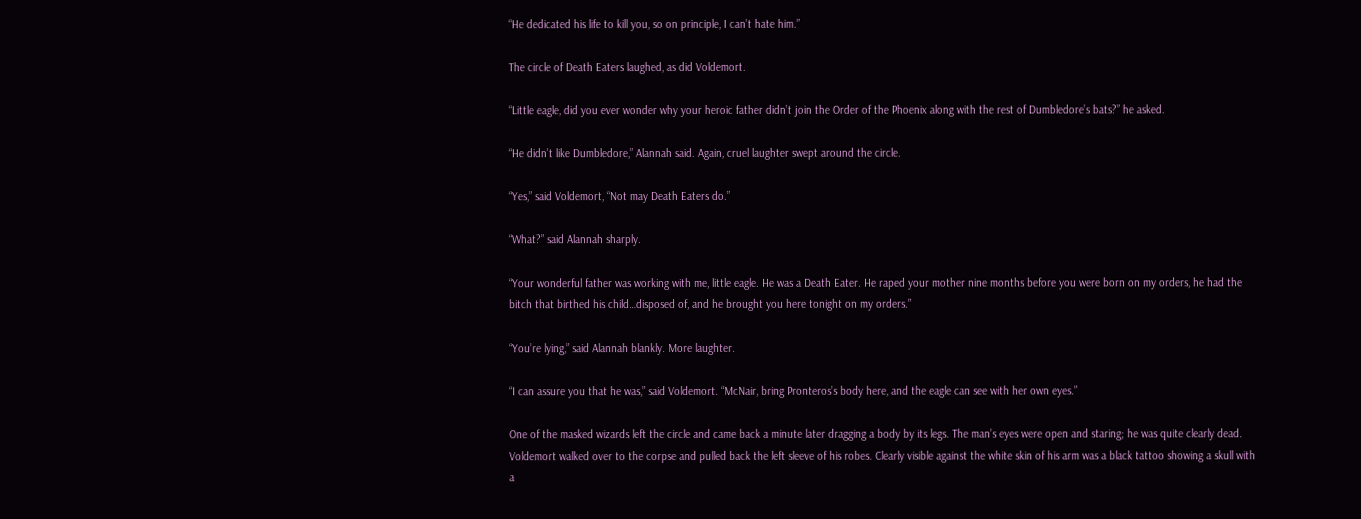“He dedicated his life to kill you, so on principle, I can’t hate him.”

The circle of Death Eaters laughed, as did Voldemort.

“Little eagle, did you ever wonder why your heroic father didn’t join the Order of the Phoenix along with the rest of Dumbledore’s bats?” he asked.

“He didn’t like Dumbledore,” Alannah said. Again, cruel laughter swept around the circle.

“Yes,” said Voldemort, “Not may Death Eaters do.”

“What?” said Alannah sharply.

“Your wonderful father was working with me, little eagle. He was a Death Eater. He raped your mother nine months before you were born on my orders, he had the bitch that birthed his child…disposed of, and he brought you here tonight on my orders.”

“You’re lying,” said Alannah blankly. More laughter.

“I can assure you that he was,” said Voldemort. “McNair, bring Pronteros’s body here, and the eagle can see with her own eyes.”

One of the masked wizards left the circle and came back a minute later dragging a body by its legs. The man’s eyes were open and staring; he was quite clearly dead. Voldemort walked over to the corpse and pulled back the left sleeve of his robes. Clearly visible against the white skin of his arm was a black tattoo showing a skull with a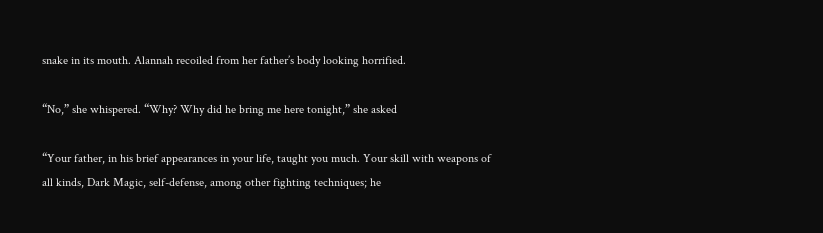snake in its mouth. Alannah recoiled from her father’s body looking horrified.

“No,” she whispered. “Why? Why did he bring me here tonight,” she asked

“Your father, in his brief appearances in your life, taught you much. Your skill with weapons of all kinds, Dark Magic, self-defense, among other fighting techniques; he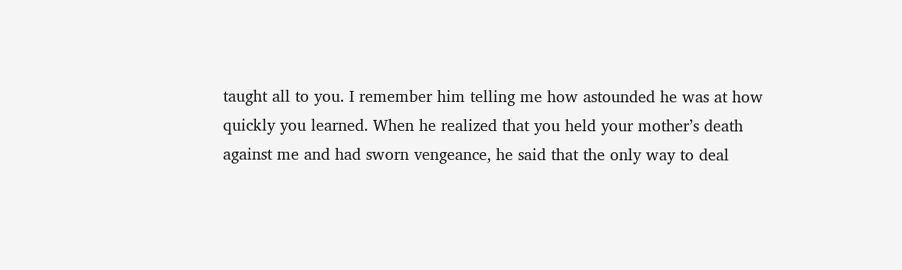taught all to you. I remember him telling me how astounded he was at how quickly you learned. When he realized that you held your mother’s death against me and had sworn vengeance, he said that the only way to deal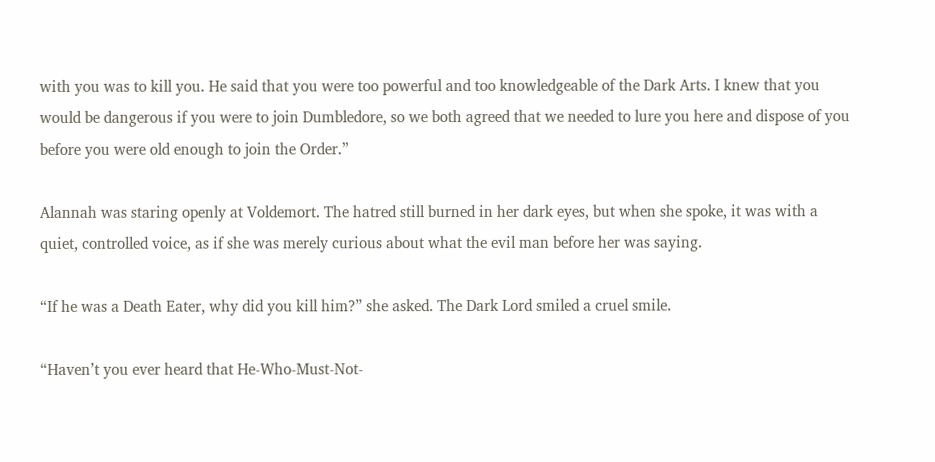with you was to kill you. He said that you were too powerful and too knowledgeable of the Dark Arts. I knew that you would be dangerous if you were to join Dumbledore, so we both agreed that we needed to lure you here and dispose of you before you were old enough to join the Order.”

Alannah was staring openly at Voldemort. The hatred still burned in her dark eyes, but when she spoke, it was with a quiet, controlled voice, as if she was merely curious about what the evil man before her was saying.

“If he was a Death Eater, why did you kill him?” she asked. The Dark Lord smiled a cruel smile.

“Haven’t you ever heard that He-Who-Must-Not-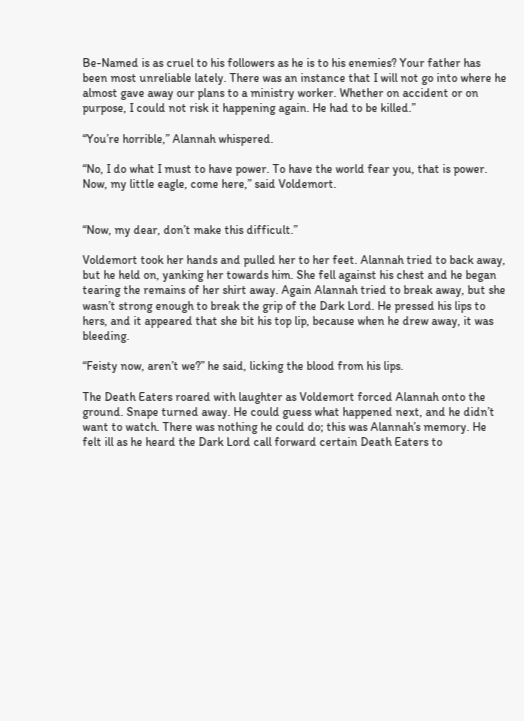Be-Named is as cruel to his followers as he is to his enemies? Your father has been most unreliable lately. There was an instance that I will not go into where he almost gave away our plans to a ministry worker. Whether on accident or on purpose, I could not risk it happening again. He had to be killed.”

“You’re horrible,” Alannah whispered.

“No, I do what I must to have power. To have the world fear you, that is power. Now, my little eagle, come here,” said Voldemort.


“Now, my dear, don’t make this difficult.”

Voldemort took her hands and pulled her to her feet. Alannah tried to back away, but he held on, yanking her towards him. She fell against his chest and he began tearing the remains of her shirt away. Again Alannah tried to break away, but she wasn’t strong enough to break the grip of the Dark Lord. He pressed his lips to hers, and it appeared that she bit his top lip, because when he drew away, it was bleeding.

“Feisty now, aren’t we?” he said, licking the blood from his lips.

The Death Eaters roared with laughter as Voldemort forced Alannah onto the ground. Snape turned away. He could guess what happened next, and he didn’t want to watch. There was nothing he could do; this was Alannah’s memory. He felt ill as he heard the Dark Lord call forward certain Death Eaters to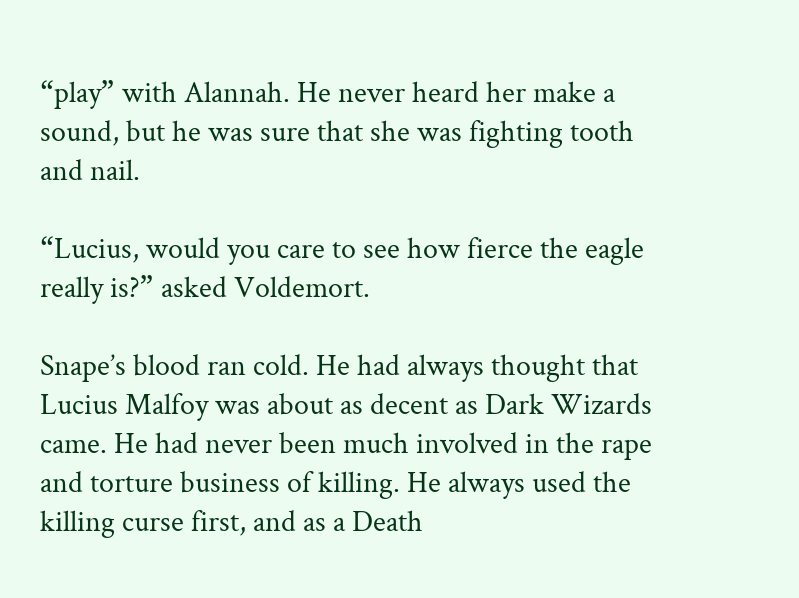“play” with Alannah. He never heard her make a sound, but he was sure that she was fighting tooth and nail.

“Lucius, would you care to see how fierce the eagle really is?” asked Voldemort.

Snape’s blood ran cold. He had always thought that Lucius Malfoy was about as decent as Dark Wizards came. He had never been much involved in the rape and torture business of killing. He always used the killing curse first, and as a Death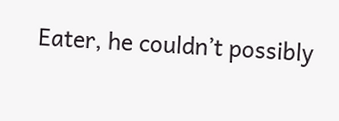Eater, he couldn’t possibly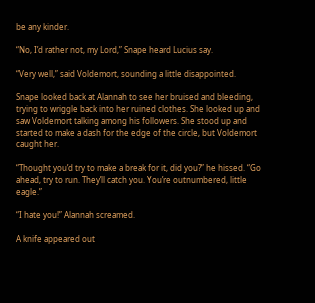be any kinder.

“No, I’d rather not, my Lord,” Snape heard Lucius say.

“Very well,” said Voldemort, sounding a little disappointed.

Snape looked back at Alannah to see her bruised and bleeding, trying to wriggle back into her ruined clothes. She looked up and saw Voldemort talking among his followers. She stood up and started to make a dash for the edge of the circle, but Voldemort caught her.

“Thought you’d try to make a break for it, did you?” he hissed. “Go ahead, try to run. They’ll catch you. You’re outnumbered, little eagle.”

“I hate you!” Alannah screamed.

A knife appeared out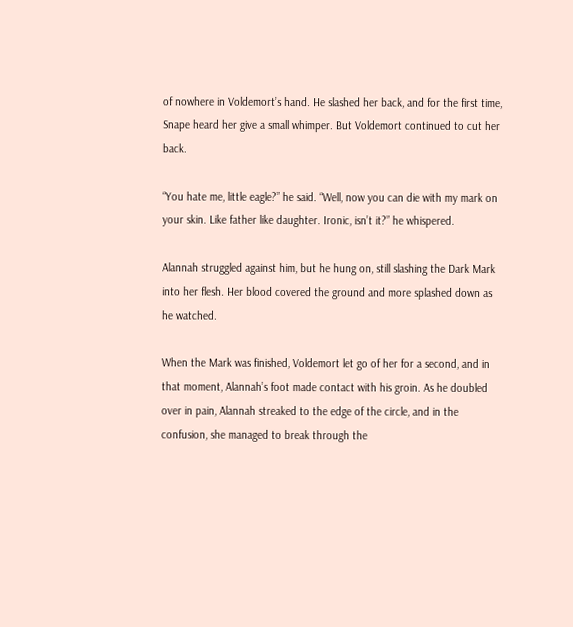of nowhere in Voldemort’s hand. He slashed her back, and for the first time, Snape heard her give a small whimper. But Voldemort continued to cut her back.

“You hate me, little eagle?” he said. “Well, now you can die with my mark on your skin. Like father like daughter. Ironic, isn’t it?” he whispered.

Alannah struggled against him, but he hung on, still slashing the Dark Mark into her flesh. Her blood covered the ground and more splashed down as he watched.

When the Mark was finished, Voldemort let go of her for a second, and in that moment, Alannah’s foot made contact with his groin. As he doubled over in pain, Alannah streaked to the edge of the circle, and in the confusion, she managed to break through the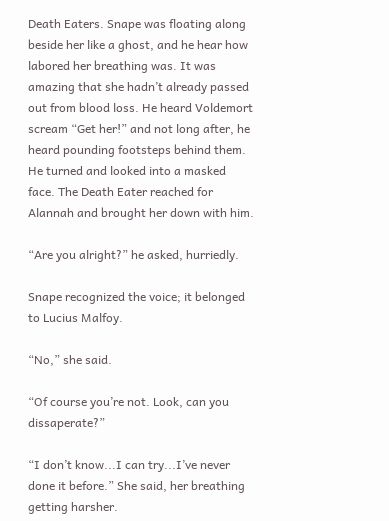Death Eaters. Snape was floating along beside her like a ghost, and he hear how labored her breathing was. It was amazing that she hadn’t already passed out from blood loss. He heard Voldemort scream “Get her!” and not long after, he heard pounding footsteps behind them. He turned and looked into a masked face. The Death Eater reached for Alannah and brought her down with him.

“Are you alright?” he asked, hurriedly.

Snape recognized the voice; it belonged to Lucius Malfoy.

“No,” she said.

“Of course you’re not. Look, can you dissaperate?”

“I don’t know...I can try...I’ve never done it before.” She said, her breathing getting harsher.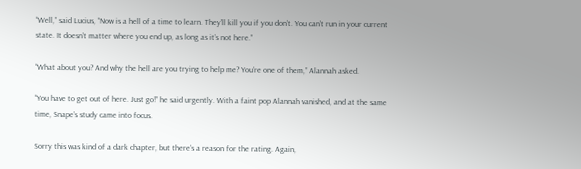“Well,” said Lucius, “Now is a hell of a time to learn. They’ll kill you if you don’t. You can’t run in your current state. It doesn’t matter where you end up, as long as it’s not here.”

“What about you? And why the hell are you trying to help me? You’re one of them,” Alannah asked.

“You have to get out of here. Just go!” he said urgently. With a faint pop Alannah vanished, and at the same time, Snape’s study came into focus.

Sorry this was kind of a dark chapter, but there’s a reason for the rating. Again,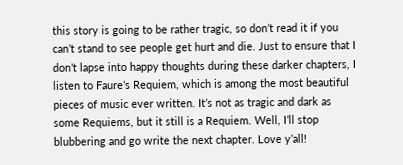this story is going to be rather tragic, so don’t read it if you can’t stand to see people get hurt and die. Just to ensure that I don’t lapse into happy thoughts during these darker chapters, I listen to Faure’s Requiem, which is among the most beautiful pieces of music ever written. It’s not as tragic and dark as some Requiems, but it still is a Requiem. Well, I’ll stop blubbering and go write the next chapter. Love y’all!